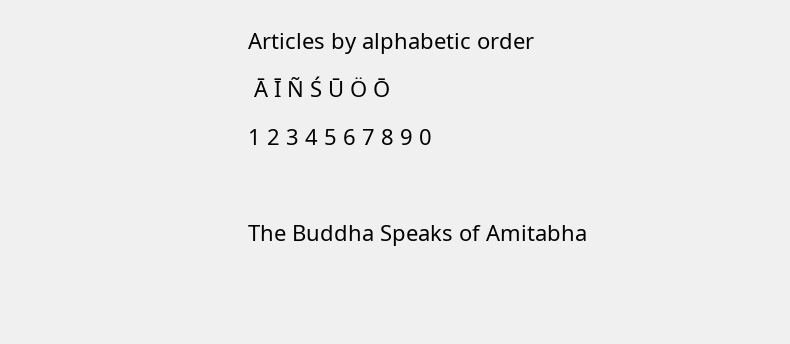Articles by alphabetic order
 Ā Ī Ñ Ś Ū Ö Ō
1 2 3 4 5 6 7 8 9 0

The Buddha Speaks of Amitabha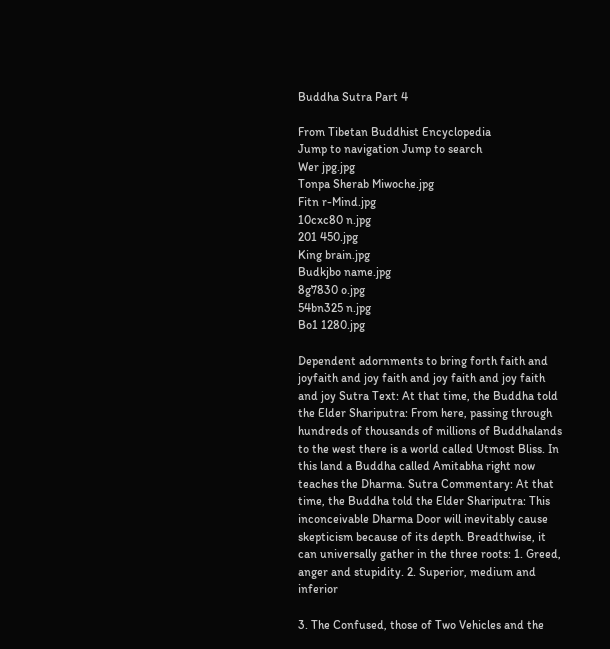Buddha Sutra Part 4

From Tibetan Buddhist Encyclopedia
Jump to navigation Jump to search
Wer jpg.jpg
Tonpa Sherab Miwoche.jpg
Fitn r-Mind.jpg
10cxc80 n.jpg
201 450.jpg
King brain.jpg
Budkjbo name.jpg
8g7830 o.jpg
54bn325 n.jpg
Bo1 1280.jpg

Dependent adornments to bring forth faith and joyfaith and joy faith and joy faith and joy faith and joy Sutra Text: At that time, the Buddha told the Elder Shariputra: From here, passing through hundreds of thousands of millions of Buddhalands to the west there is a world called Utmost Bliss. In this land a Buddha called Amitabha right now teaches the Dharma. Sutra Commentary: At that time, the Buddha told the Elder Shariputra: This inconceivable Dharma Door will inevitably cause skepticism because of its depth. Breadthwise, it can universally gather in the three roots: 1. Greed, anger and stupidity. 2. Superior, medium and inferior

3. The Confused, those of Two Vehicles and the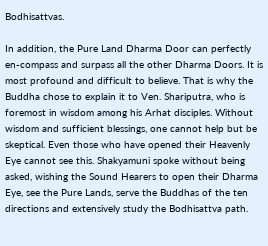Bodhisattvas.

In addition, the Pure Land Dharma Door can perfectly en-compass and surpass all the other Dharma Doors. It is most profound and difficult to believe. That is why the Buddha chose to explain it to Ven. Shariputra, who is foremost in wisdom among his Arhat disciples. Without wisdom and sufficient blessings, one cannot help but be skeptical. Even those who have opened their Heavenly Eye cannot see this. Shakyamuni spoke without being asked, wishing the Sound Hearers to open their Dharma Eye, see the Pure Lands, serve the Buddhas of the ten directions and extensively study the Bodhisattva path.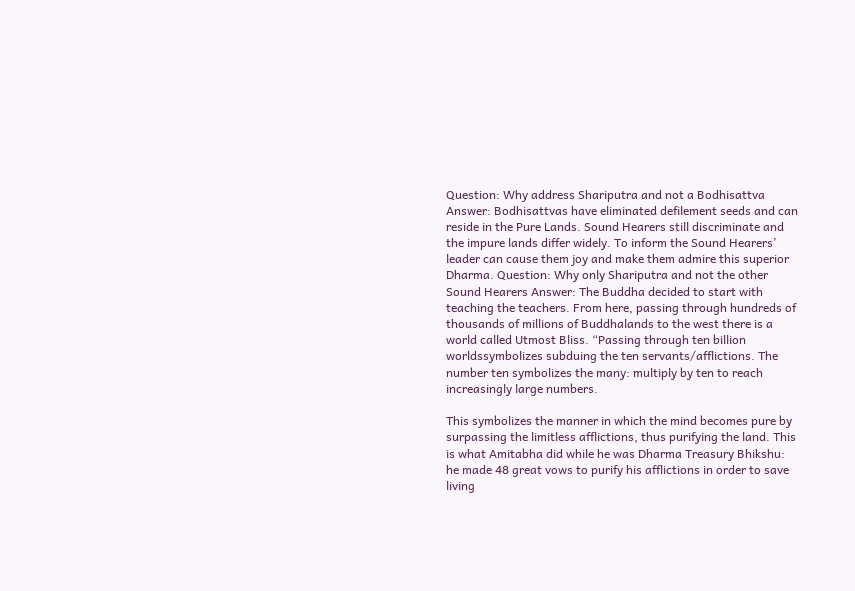Question: Why address Shariputra and not a Bodhisattva Answer: Bodhisattvas have eliminated defilement seeds and can reside in the Pure Lands. Sound Hearers still discriminate and the impure lands differ widely. To inform the Sound Hearers’ leader can cause them joy and make them admire this superior Dharma. Question: Why only Shariputra and not the other Sound Hearers Answer: The Buddha decided to start with teaching the teachers. From here, passing through hundreds of thousands of millions of Buddhalands to the west there is a world called Utmost Bliss. “Passing through ten billion worldssymbolizes subduing the ten servants/afflictions. The number ten symbolizes the many: multiply by ten to reach increasingly large numbers.

This symbolizes the manner in which the mind becomes pure by surpassing the limitless afflictions, thus purifying the land. This is what Amitabha did while he was Dharma Treasury Bhikshu: he made 48 great vows to purify his afflictions in order to save living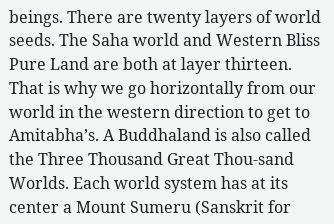beings. There are twenty layers of world seeds. The Saha world and Western Bliss Pure Land are both at layer thirteen. That is why we go horizontally from our world in the western direction to get to Amitabha’s. A Buddhaland is also called the Three Thousand Great Thou-sand Worlds. Each world system has at its center a Mount Sumeru (Sanskrit for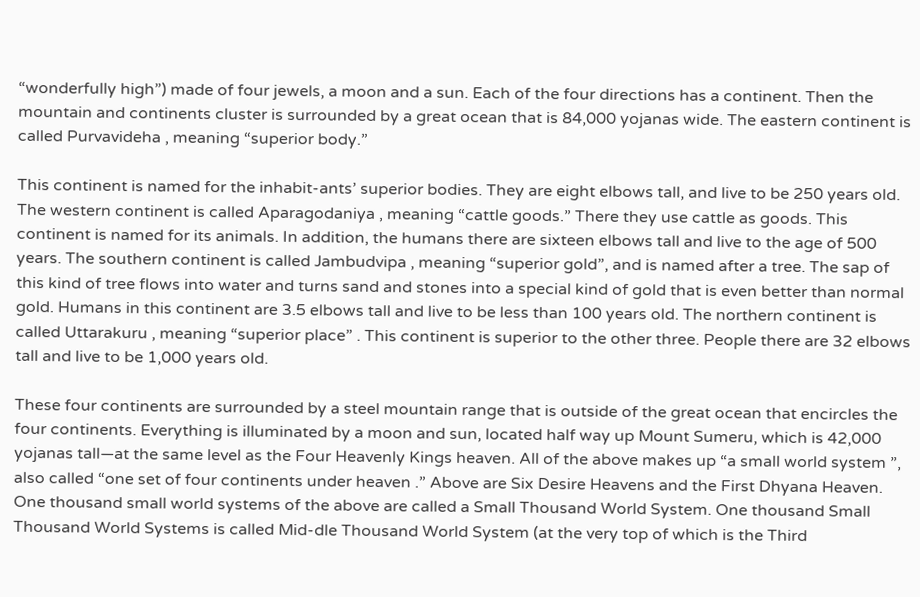“wonderfully high”) made of four jewels, a moon and a sun. Each of the four directions has a continent. Then the mountain and continents cluster is surrounded by a great ocean that is 84,000 yojanas wide. The eastern continent is called Purvavideha , meaning “superior body.”

This continent is named for the inhabit-ants’ superior bodies. They are eight elbows tall, and live to be 250 years old. The western continent is called Aparagodaniya , meaning “cattle goods.” There they use cattle as goods. This continent is named for its animals. In addition, the humans there are sixteen elbows tall and live to the age of 500 years. The southern continent is called Jambudvipa , meaning “superior gold”, and is named after a tree. The sap of this kind of tree flows into water and turns sand and stones into a special kind of gold that is even better than normal gold. Humans in this continent are 3.5 elbows tall and live to be less than 100 years old. The northern continent is called Uttarakuru , meaning “superior place” . This continent is superior to the other three. People there are 32 elbows tall and live to be 1,000 years old.

These four continents are surrounded by a steel mountain range that is outside of the great ocean that encircles the four continents. Everything is illuminated by a moon and sun, located half way up Mount Sumeru, which is 42,000 yojanas tall—at the same level as the Four Heavenly Kings heaven. All of the above makes up “a small world system ”, also called “one set of four continents under heaven .” Above are Six Desire Heavens and the First Dhyana Heaven. One thousand small world systems of the above are called a Small Thousand World System. One thousand Small Thousand World Systems is called Mid-dle Thousand World System (at the very top of which is the Third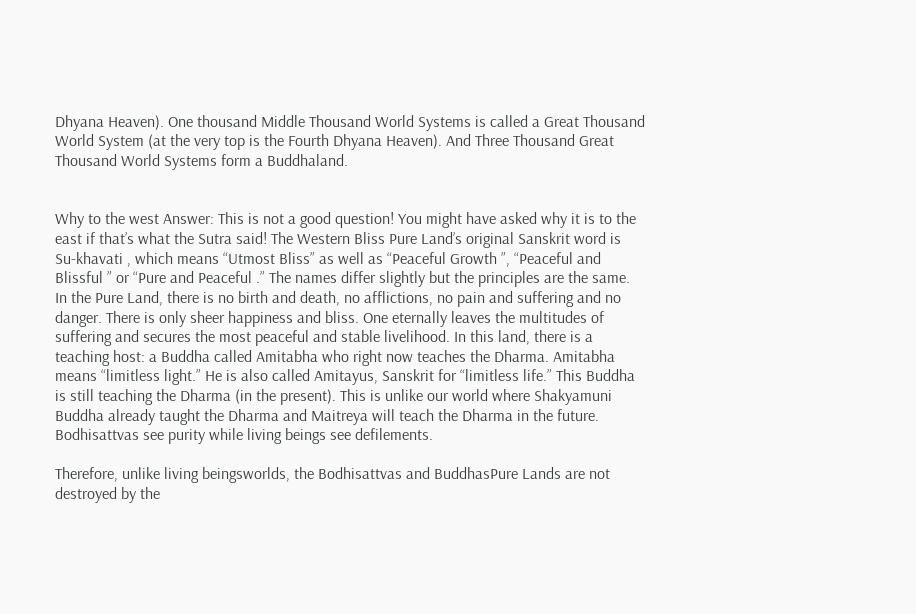Dhyana Heaven). One thousand Middle Thousand World Systems is called a Great Thousand World System (at the very top is the Fourth Dhyana Heaven). And Three Thousand Great Thousand World Systems form a Buddhaland.


Why to the west Answer: This is not a good question! You might have asked why it is to the east if that’s what the Sutra said! The Western Bliss Pure Land’s original Sanskrit word is Su-khavati , which means “Utmost Bliss” as well as “Peaceful Growth ”, “Peaceful and Blissful ” or “Pure and Peaceful .” The names differ slightly but the principles are the same. In the Pure Land, there is no birth and death, no afflictions, no pain and suffering and no danger. There is only sheer happiness and bliss. One eternally leaves the multitudes of suffering and secures the most peaceful and stable livelihood. In this land, there is a teaching host: a Buddha called Amitabha who right now teaches the Dharma. Amitabha means “limitless light.” He is also called Amitayus, Sanskrit for “limitless life.” This Buddha is still teaching the Dharma (in the present). This is unlike our world where Shakyamuni Buddha already taught the Dharma and Maitreya will teach the Dharma in the future.
Bodhisattvas see purity while living beings see defilements.

Therefore, unlike living beingsworlds, the Bodhisattvas and BuddhasPure Lands are not destroyed by the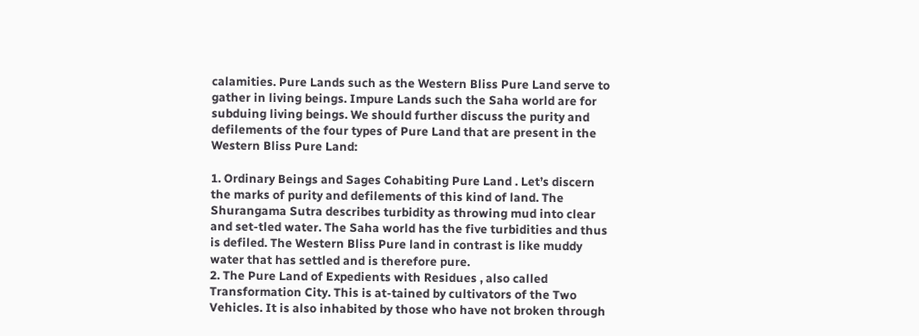calamities. Pure Lands such as the Western Bliss Pure Land serve to gather in living beings. Impure Lands such the Saha world are for subduing living beings. We should further discuss the purity and defilements of the four types of Pure Land that are present in the Western Bliss Pure Land:

1. Ordinary Beings and Sages Cohabiting Pure Land . Let’s discern the marks of purity and defilements of this kind of land. The Shurangama Sutra describes turbidity as throwing mud into clear and set-tled water. The Saha world has the five turbidities and thus is defiled. The Western Bliss Pure land in contrast is like muddy water that has settled and is therefore pure.
2. The Pure Land of Expedients with Residues , also called Transformation City. This is at-tained by cultivators of the Two Vehicles. It is also inhabited by those who have not broken through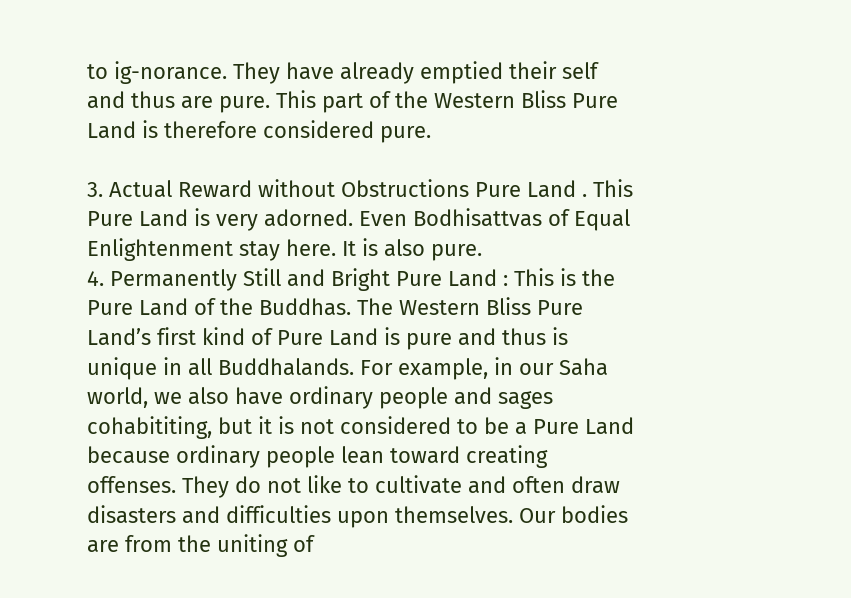to ig-norance. They have already emptied their self and thus are pure. This part of the Western Bliss Pure Land is therefore considered pure.

3. Actual Reward without Obstructions Pure Land . This Pure Land is very adorned. Even Bodhisattvas of Equal Enlightenment stay here. It is also pure.
4. Permanently Still and Bright Pure Land : This is the Pure Land of the Buddhas. The Western Bliss Pure Land’s first kind of Pure Land is pure and thus is unique in all Buddhalands. For example, in our Saha world, we also have ordinary people and sages cohabititing, but it is not considered to be a Pure Land because ordinary people lean toward creating offenses. They do not like to cultivate and often draw disasters and difficulties upon themselves. Our bodies are from the uniting of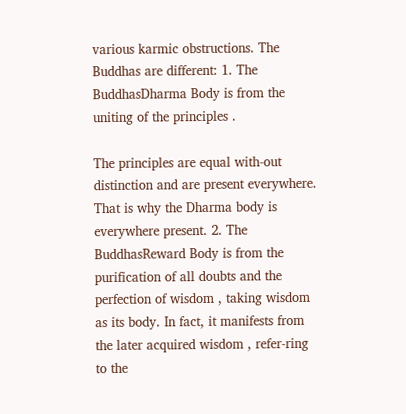various karmic obstructions. The Buddhas are different: 1. The BuddhasDharma Body is from the uniting of the principles .

The principles are equal with-out distinction and are present everywhere. That is why the Dharma body is everywhere present. 2. The BuddhasReward Body is from the purification of all doubts and the perfection of wisdom , taking wisdom as its body. In fact, it manifests from the later acquired wisdom , refer-ring to the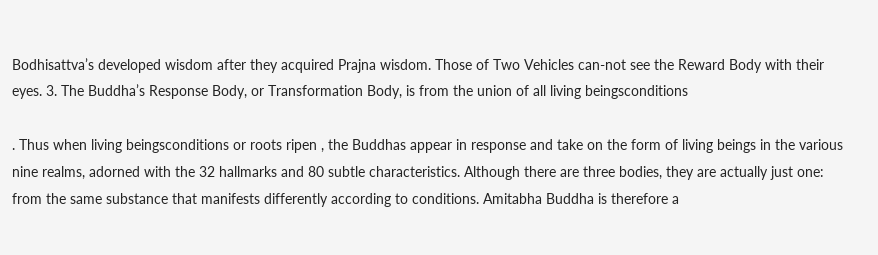Bodhisattva’s developed wisdom after they acquired Prajna wisdom. Those of Two Vehicles can-not see the Reward Body with their eyes. 3. The Buddha’s Response Body, or Transformation Body, is from the union of all living beingsconditions

. Thus when living beingsconditions or roots ripen , the Buddhas appear in response and take on the form of living beings in the various nine realms, adorned with the 32 hallmarks and 80 subtle characteristics. Although there are three bodies, they are actually just one: from the same substance that manifests differently according to conditions. Amitabha Buddha is therefore a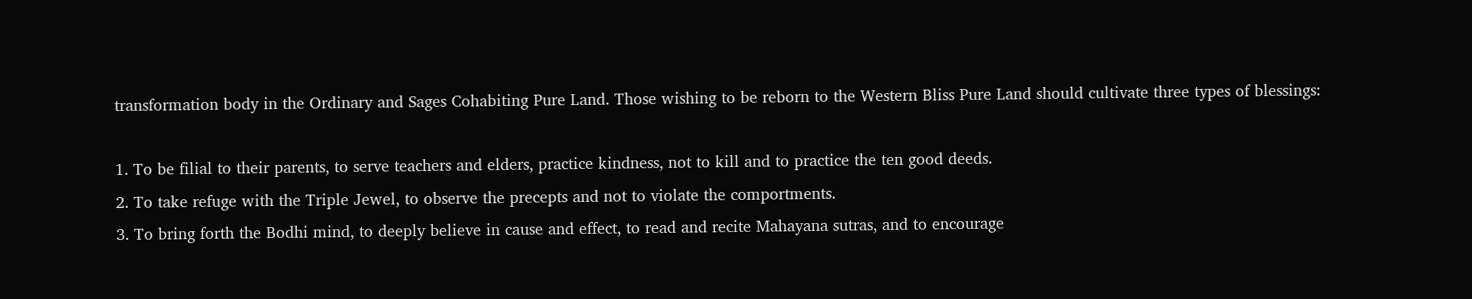transformation body in the Ordinary and Sages Cohabiting Pure Land. Those wishing to be reborn to the Western Bliss Pure Land should cultivate three types of blessings:

1. To be filial to their parents, to serve teachers and elders, practice kindness, not to kill and to practice the ten good deeds.
2. To take refuge with the Triple Jewel, to observe the precepts and not to violate the comportments.
3. To bring forth the Bodhi mind, to deeply believe in cause and effect, to read and recite Mahayana sutras, and to encourage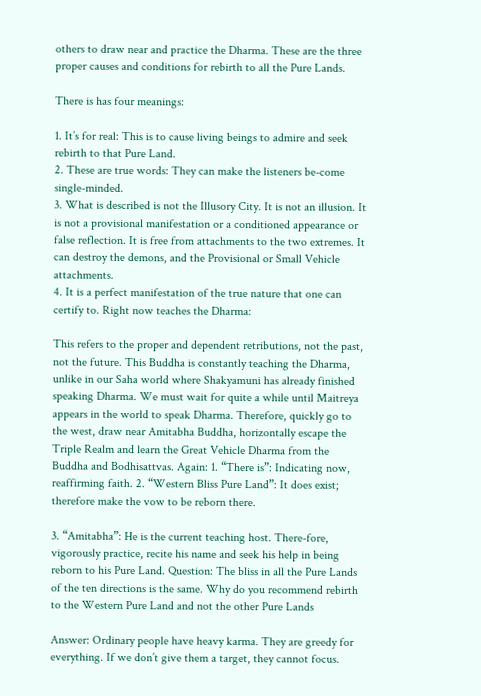others to draw near and practice the Dharma. These are the three proper causes and conditions for rebirth to all the Pure Lands.

There is has four meanings:

1. It’s for real: This is to cause living beings to admire and seek rebirth to that Pure Land.
2. These are true words: They can make the listeners be-come single-minded.
3. What is described is not the Illusory City. It is not an illusion. It is not a provisional manifestation or a conditioned appearance or false reflection. It is free from attachments to the two extremes. It can destroy the demons, and the Provisional or Small Vehicle attachments.
4. It is a perfect manifestation of the true nature that one can certify to. Right now teaches the Dharma:

This refers to the proper and dependent retributions, not the past, not the future. This Buddha is constantly teaching the Dharma, unlike in our Saha world where Shakyamuni has already finished speaking Dharma. We must wait for quite a while until Maitreya appears in the world to speak Dharma. Therefore, quickly go to the west, draw near Amitabha Buddha, horizontally escape the Triple Realm and learn the Great Vehicle Dharma from the Buddha and Bodhisattvas. Again: 1. “There is”: Indicating now, reaffirming faith. 2. “Western Bliss Pure Land”: It does exist; therefore make the vow to be reborn there.

3. “Amitabha”: He is the current teaching host. There-fore, vigorously practice, recite his name and seek his help in being reborn to his Pure Land. Question: The bliss in all the Pure Lands of the ten directions is the same. Why do you recommend rebirth to the Western Pure Land and not the other Pure Lands

Answer: Ordinary people have heavy karma. They are greedy for everything. If we don’t give them a target, they cannot focus.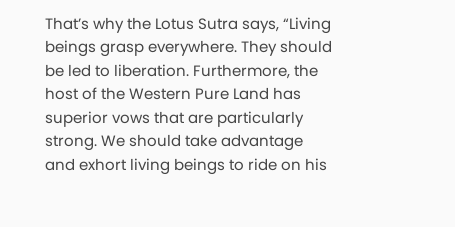That’s why the Lotus Sutra says, “Living beings grasp everywhere. They should be led to liberation. Furthermore, the host of the Western Pure Land has superior vows that are particularly strong. We should take advantage and exhort living beings to ride on his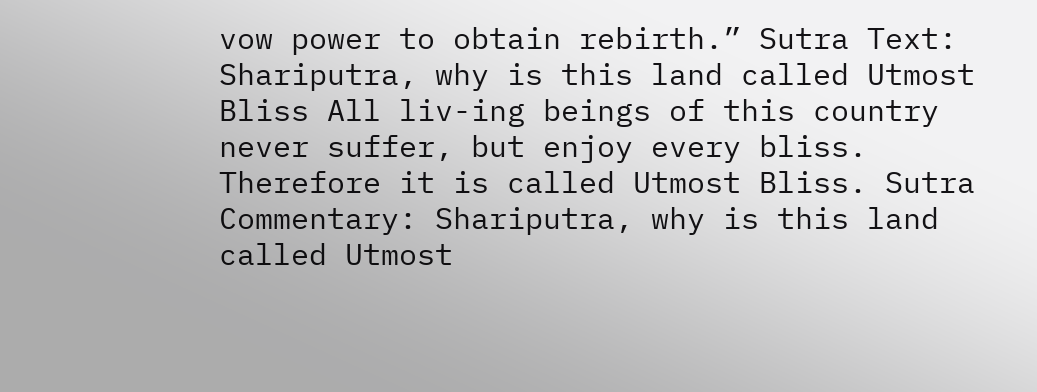vow power to obtain rebirth.” Sutra Text: Shariputra, why is this land called Utmost Bliss All liv-ing beings of this country never suffer, but enjoy every bliss. Therefore it is called Utmost Bliss. Sutra Commentary: Shariputra, why is this land called Utmost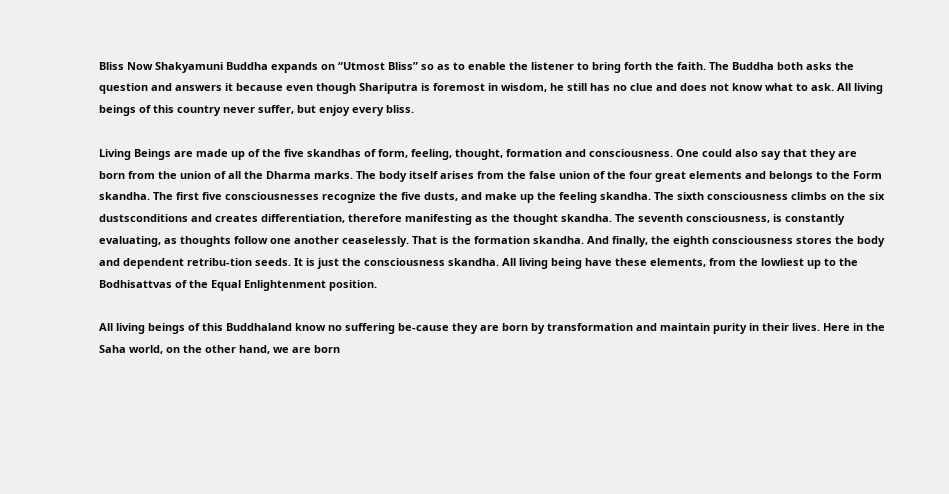Bliss Now Shakyamuni Buddha expands on “Utmost Bliss” so as to enable the listener to bring forth the faith. The Buddha both asks the question and answers it because even though Shariputra is foremost in wisdom, he still has no clue and does not know what to ask. All living beings of this country never suffer, but enjoy every bliss.

Living Beings are made up of the five skandhas of form, feeling, thought, formation and consciousness. One could also say that they are born from the union of all the Dharma marks. The body itself arises from the false union of the four great elements and belongs to the Form skandha. The first five consciousnesses recognize the five dusts, and make up the feeling skandha. The sixth consciousness climbs on the six dustsconditions and creates differentiation, therefore manifesting as the thought skandha. The seventh consciousness, is constantly evaluating, as thoughts follow one another ceaselessly. That is the formation skandha. And finally, the eighth consciousness stores the body and dependent retribu-tion seeds. It is just the consciousness skandha. All living being have these elements, from the lowliest up to the Bodhisattvas of the Equal Enlightenment position.

All living beings of this Buddhaland know no suffering be-cause they are born by transformation and maintain purity in their lives. Here in the Saha world, on the other hand, we are born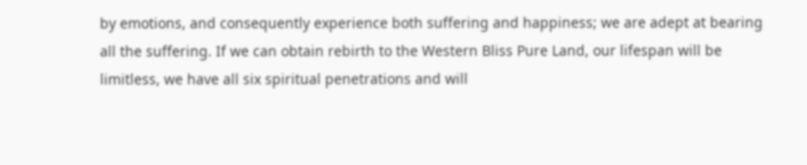by emotions, and consequently experience both suffering and happiness; we are adept at bearing all the suffering. If we can obtain rebirth to the Western Bliss Pure Land, our lifespan will be limitless, we have all six spiritual penetrations and will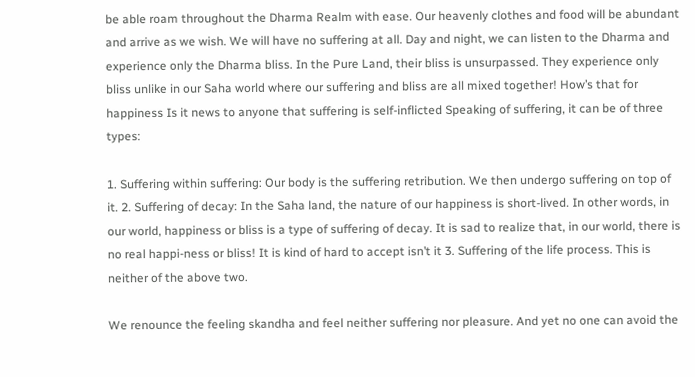be able roam throughout the Dharma Realm with ease. Our heavenly clothes and food will be abundant and arrive as we wish. We will have no suffering at all. Day and night, we can listen to the Dharma and experience only the Dharma bliss. In the Pure Land, their bliss is unsurpassed. They experience only bliss unlike in our Saha world where our suffering and bliss are all mixed together! How’s that for happiness Is it news to anyone that suffering is self-inflicted Speaking of suffering, it can be of three types:

1. Suffering within suffering: Our body is the suffering retribution. We then undergo suffering on top of it. 2. Suffering of decay: In the Saha land, the nature of our happiness is short-lived. In other words, in our world, happiness or bliss is a type of suffering of decay. It is sad to realize that, in our world, there is no real happi-ness or bliss! It is kind of hard to accept isn’t it 3. Suffering of the life process. This is neither of the above two.

We renounce the feeling skandha and feel neither suffering nor pleasure. And yet no one can avoid the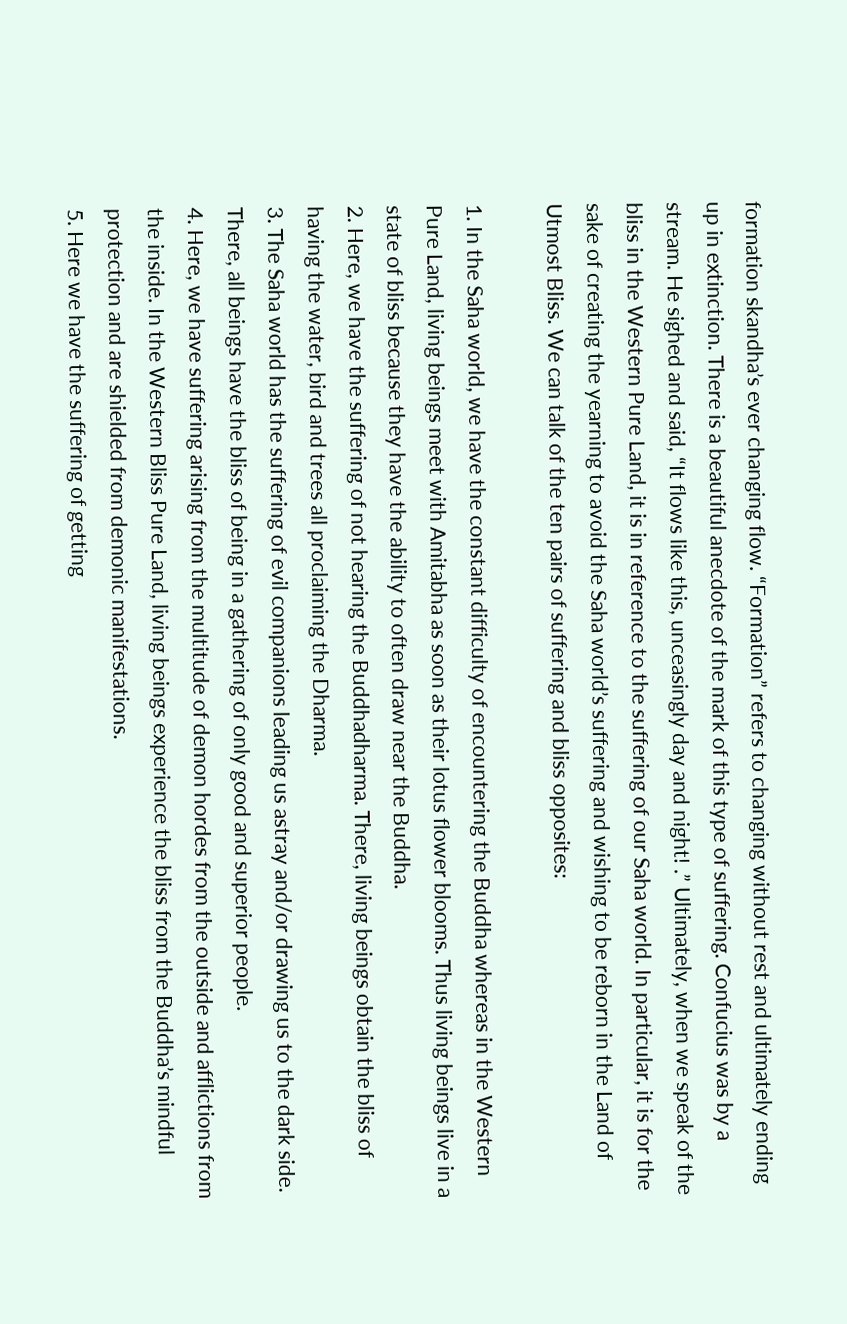formation skandha’s ever changing flow. “Formation” refers to changing without rest and ultimately ending up in extinction. There is a beautiful anecdote of the mark of this type of suffering. Confucius was by a stream. He sighed and said, “It flows like this, unceasingly day and night! .” Ultimately, when we speak of the bliss in the Western Pure Land, it is in reference to the suffering of our Saha world. In particular, it is for the sake of creating the yearning to avoid the Saha world’s suffering and wishing to be reborn in the Land of Utmost Bliss. We can talk of the ten pairs of suffering and bliss opposites:

1. In the Saha world, we have the constant difficulty of encountering the Buddha whereas in the Western Pure Land, living beings meet with Amitabha as soon as their lotus flower blooms. Thus living beings live in a state of bliss because they have the ability to often draw near the Buddha.
2. Here, we have the suffering of not hearing the Buddhadharma. There, living beings obtain the bliss of having the water, bird and trees all proclaiming the Dharma.
3. The Saha world has the suffering of evil companions leading us astray and/or drawing us to the dark side. There, all beings have the bliss of being in a gathering of only good and superior people.
4. Here, we have suffering arising from the multitude of demon hordes from the outside and afflictions from the inside. In the Western Bliss Pure Land, living beings experience the bliss from the Buddha’s mindful protection and are shielded from demonic manifestations.
5. Here we have the suffering of getting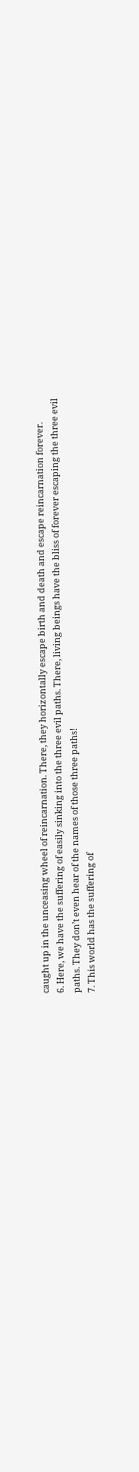caught up in the unceasing wheel of reincarnation. There, they horizontally escape birth and death and escape reincarnation forever.
6. Here, we have the suffering of easily sinking into the three evil paths. There, living beings have the bliss of forever escaping the three evil paths. They don’t even hear of the names of those three paths!
7. This world has the suffering of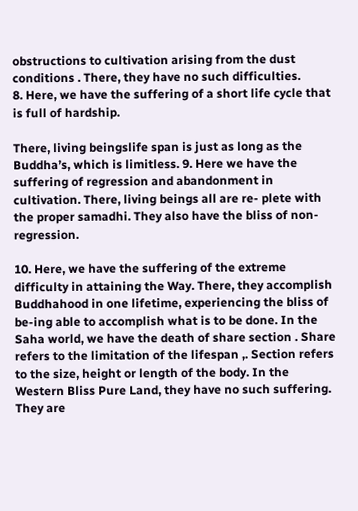obstructions to cultivation arising from the dust conditions . There, they have no such difficulties.
8. Here, we have the suffering of a short life cycle that is full of hardship.

There, living beingslife span is just as long as the Buddha’s, which is limitless. 9. Here we have the suffering of regression and abandonment in cultivation. There, living beings all are re- plete with the proper samadhi. They also have the bliss of non-regression.

10. Here, we have the suffering of the extreme difficulty in attaining the Way. There, they accomplish Buddhahood in one lifetime, experiencing the bliss of be-ing able to accomplish what is to be done. In the Saha world, we have the death of share section . Share refers to the limitation of the lifespan ,. Section refers to the size, height or length of the body. In the Western Bliss Pure Land, they have no such suffering. They are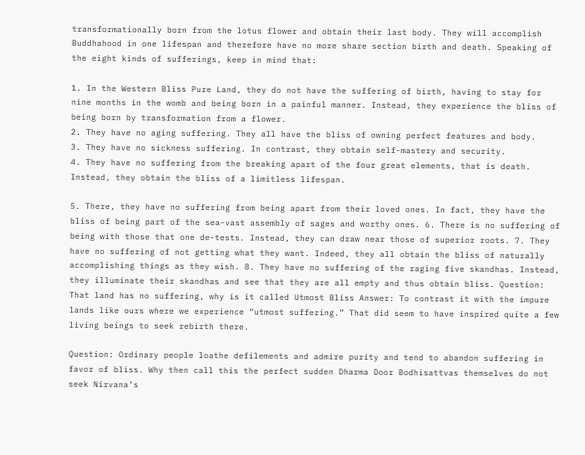transformationally born from the lotus flower and obtain their last body. They will accomplish Buddhahood in one lifespan and therefore have no more share section birth and death. Speaking of the eight kinds of sufferings, keep in mind that:

1. In the Western Bliss Pure Land, they do not have the suffering of birth, having to stay for nine months in the womb and being born in a painful manner. Instead, they experience the bliss of being born by transformation from a flower.
2. They have no aging suffering. They all have the bliss of owning perfect features and body.
3. They have no sickness suffering. In contrast, they obtain self-mastery and security.
4. They have no suffering from the breaking apart of the four great elements, that is death. Instead, they obtain the bliss of a limitless lifespan.

5. There, they have no suffering from being apart from their loved ones. In fact, they have the bliss of being part of the sea-vast assembly of sages and worthy ones. 6. There is no suffering of being with those that one de-tests. Instead, they can draw near those of superior roots. 7. They have no suffering of not getting what they want. Indeed, they all obtain the bliss of naturally accomplishing things as they wish. 8. They have no suffering of the raging five skandhas. Instead, they illuminate their skandhas and see that they are all empty and thus obtain bliss. Question: That land has no suffering, why is it called Utmost Bliss Answer: To contrast it with the impure lands like ours where we experience “utmost suffering.” That did seem to have inspired quite a few living beings to seek rebirth there.

Question: Ordinary people loathe defilements and admire purity and tend to abandon suffering in favor of bliss. Why then call this the perfect sudden Dharma Door Bodhisattvas themselves do not seek Nirvana’s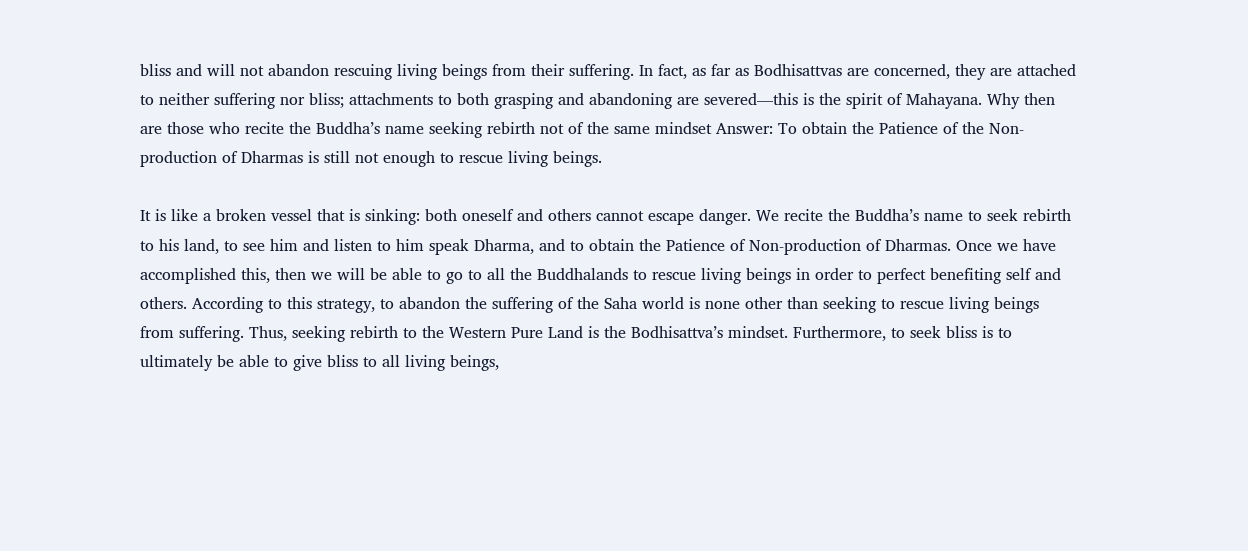bliss and will not abandon rescuing living beings from their suffering. In fact, as far as Bodhisattvas are concerned, they are attached to neither suffering nor bliss; attachments to both grasping and abandoning are severed—this is the spirit of Mahayana. Why then are those who recite the Buddha’s name seeking rebirth not of the same mindset Answer: To obtain the Patience of the Non-production of Dharmas is still not enough to rescue living beings.

It is like a broken vessel that is sinking: both oneself and others cannot escape danger. We recite the Buddha’s name to seek rebirth to his land, to see him and listen to him speak Dharma, and to obtain the Patience of Non-production of Dharmas. Once we have accomplished this, then we will be able to go to all the Buddhalands to rescue living beings in order to perfect benefiting self and others. According to this strategy, to abandon the suffering of the Saha world is none other than seeking to rescue living beings from suffering. Thus, seeking rebirth to the Western Pure Land is the Bodhisattva’s mindset. Furthermore, to seek bliss is to ultimately be able to give bliss to all living beings,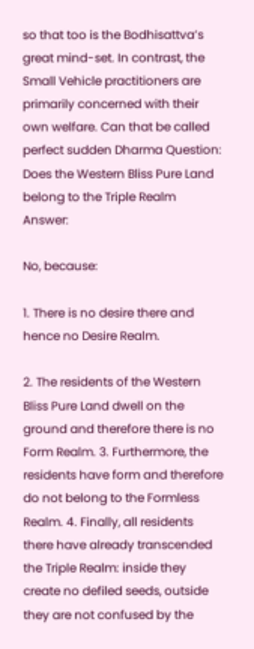so that too is the Bodhisattva’s great mind-set. In contrast, the Small Vehicle practitioners are primarily concerned with their own welfare. Can that be called perfect sudden Dharma Question: Does the Western Bliss Pure Land belong to the Triple Realm Answer:

No, because:

1. There is no desire there and hence no Desire Realm.

2. The residents of the Western Bliss Pure Land dwell on the ground and therefore there is no Form Realm. 3. Furthermore, the residents have form and therefore do not belong to the Formless Realm. 4. Finally, all residents there have already transcended the Triple Realm: inside they create no defiled seeds, outside they are not confused by the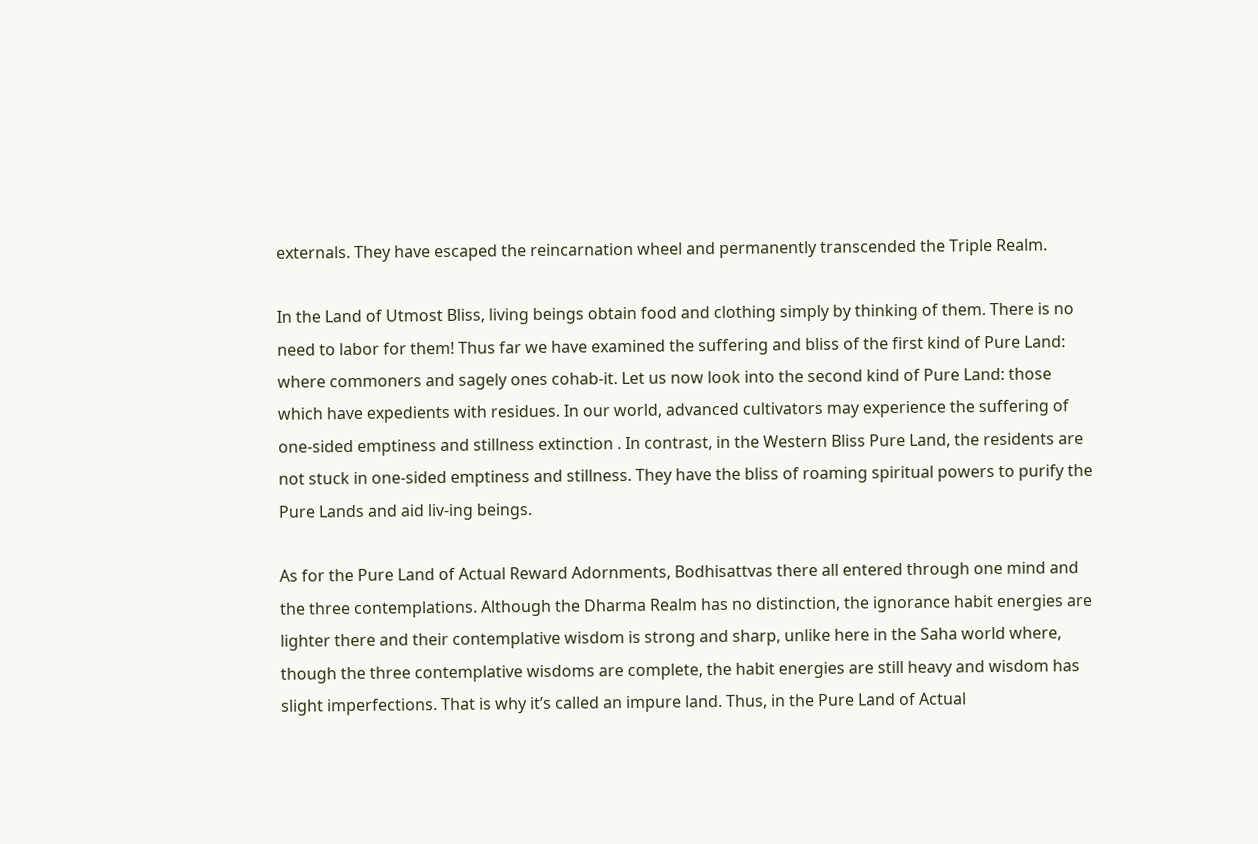externals. They have escaped the reincarnation wheel and permanently transcended the Triple Realm.

In the Land of Utmost Bliss, living beings obtain food and clothing simply by thinking of them. There is no need to labor for them! Thus far we have examined the suffering and bliss of the first kind of Pure Land: where commoners and sagely ones cohab-it. Let us now look into the second kind of Pure Land: those which have expedients with residues. In our world, advanced cultivators may experience the suffering of one-sided emptiness and stillness extinction . In contrast, in the Western Bliss Pure Land, the residents are not stuck in one-sided emptiness and stillness. They have the bliss of roaming spiritual powers to purify the Pure Lands and aid liv-ing beings.

As for the Pure Land of Actual Reward Adornments, Bodhisattvas there all entered through one mind and the three contemplations. Although the Dharma Realm has no distinction, the ignorance habit energies are lighter there and their contemplative wisdom is strong and sharp, unlike here in the Saha world where, though the three contemplative wisdoms are complete, the habit energies are still heavy and wisdom has slight imperfections. That is why it’s called an impure land. Thus, in the Pure Land of Actual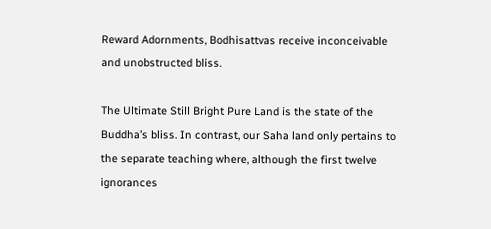Reward Adornments, Bodhisattvas receive inconceivable and unobstructed bliss.

The Ultimate Still Bright Pure Land is the state of the Buddha’s bliss. In contrast, our Saha land only pertains to the separate teaching where, although the first twelve ignorances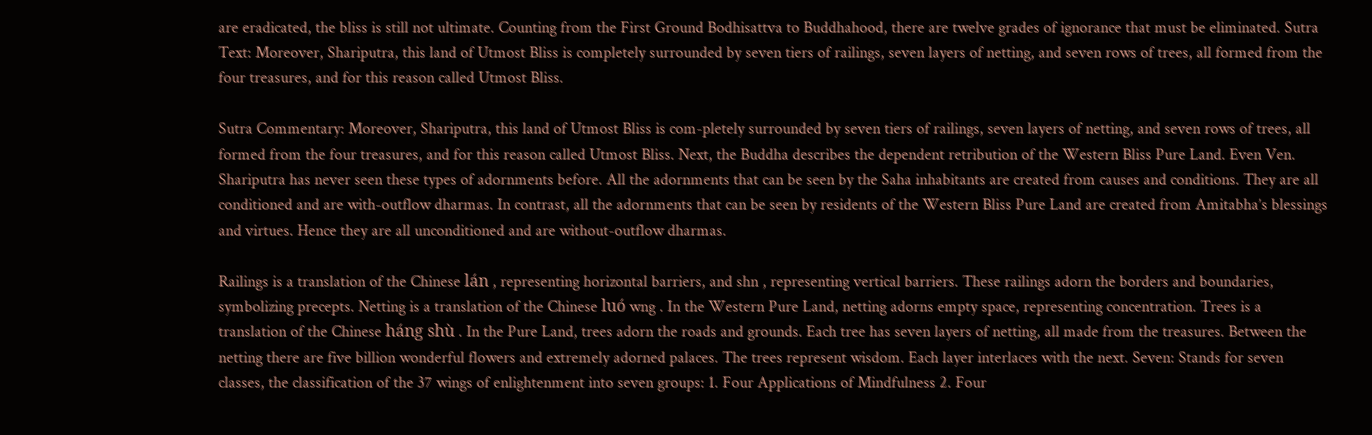are eradicated, the bliss is still not ultimate. Counting from the First Ground Bodhisattva to Buddhahood, there are twelve grades of ignorance that must be eliminated. Sutra Text: Moreover, Shariputra, this land of Utmost Bliss is completely surrounded by seven tiers of railings, seven layers of netting, and seven rows of trees, all formed from the four treasures, and for this reason called Utmost Bliss.

Sutra Commentary: Moreover, Shariputra, this land of Utmost Bliss is com-pletely surrounded by seven tiers of railings, seven layers of netting, and seven rows of trees, all formed from the four treasures, and for this reason called Utmost Bliss. Next, the Buddha describes the dependent retribution of the Western Bliss Pure Land. Even Ven. Shariputra has never seen these types of adornments before. All the adornments that can be seen by the Saha inhabitants are created from causes and conditions. They are all conditioned and are with-outflow dharmas. In contrast, all the adornments that can be seen by residents of the Western Bliss Pure Land are created from Amitabha’s blessings and virtues. Hence they are all unconditioned and are without-outflow dharmas.

Railings is a translation of the Chinese lán , representing horizontal barriers, and shn , representing vertical barriers. These railings adorn the borders and boundaries, symbolizing precepts. Netting is a translation of the Chinese luó wng . In the Western Pure Land, netting adorns empty space, representing concentration. Trees is a translation of the Chinese háng shù . In the Pure Land, trees adorn the roads and grounds. Each tree has seven layers of netting, all made from the treasures. Between the netting there are five billion wonderful flowers and extremely adorned palaces. The trees represent wisdom. Each layer interlaces with the next. Seven: Stands for seven classes, the classification of the 37 wings of enlightenment into seven groups: 1. Four Applications of Mindfulness 2. Four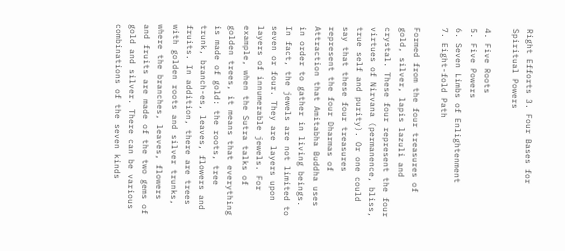Right Efforts 3. Four Bases for Spiritual Powers

4. Five Roots
5. Five Powers
6. Seven Limbs of Enlightenment
7. Eight-fold Path

Formed from the four treasures of gold, silver, lapis lazuli and crystal. These four represent the four virtues of Nirvana (permanence, bliss, true self and purity). Or one could say that these four treasures represent the four Dharmas of Attraction that Amitabha Buddha uses in order to gather in living beings. In fact, the jewels are not limited to seven or four. They are layers upon layers of innumerable jewels. For example, when the Sutra talks of golden trees, it means that everything is made of gold: the roots, tree trunk, branch-es, leaves, flowers and fruits. In addition, there are trees with golden roots and silver trunks, where the branches, leaves, flowers and fruits are made of the two gems of gold and silver. There can be various combinations of the seven kinds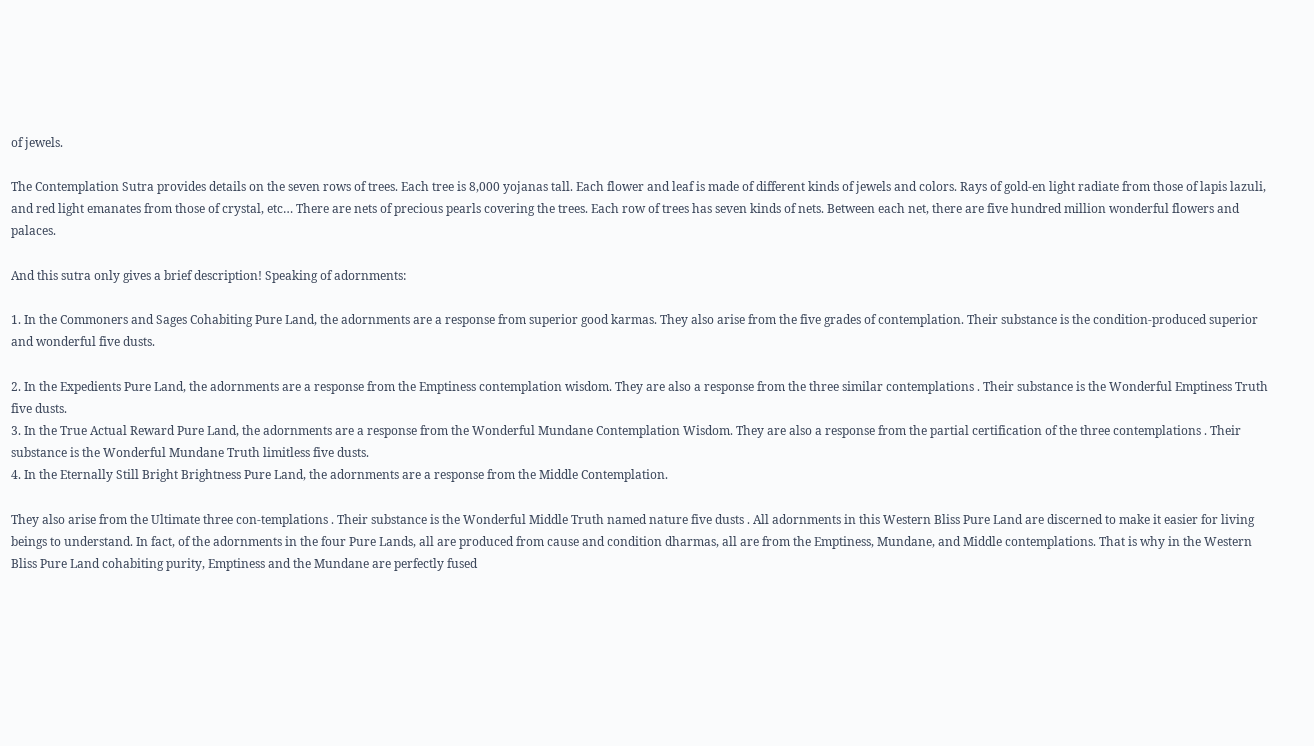of jewels.

The Contemplation Sutra provides details on the seven rows of trees. Each tree is 8,000 yojanas tall. Each flower and leaf is made of different kinds of jewels and colors. Rays of gold-en light radiate from those of lapis lazuli, and red light emanates from those of crystal, etc… There are nets of precious pearls covering the trees. Each row of trees has seven kinds of nets. Between each net, there are five hundred million wonderful flowers and palaces.

And this sutra only gives a brief description! Speaking of adornments:

1. In the Commoners and Sages Cohabiting Pure Land, the adornments are a response from superior good karmas. They also arise from the five grades of contemplation. Their substance is the condition-produced superior and wonderful five dusts.

2. In the Expedients Pure Land, the adornments are a response from the Emptiness contemplation wisdom. They are also a response from the three similar contemplations . Their substance is the Wonderful Emptiness Truth five dusts.
3. In the True Actual Reward Pure Land, the adornments are a response from the Wonderful Mundane Contemplation Wisdom. They are also a response from the partial certification of the three contemplations . Their substance is the Wonderful Mundane Truth limitless five dusts.
4. In the Eternally Still Bright Brightness Pure Land, the adornments are a response from the Middle Contemplation.

They also arise from the Ultimate three con-templations . Their substance is the Wonderful Middle Truth named nature five dusts . All adornments in this Western Bliss Pure Land are discerned to make it easier for living beings to understand. In fact, of the adornments in the four Pure Lands, all are produced from cause and condition dharmas, all are from the Emptiness, Mundane, and Middle contemplations. That is why in the Western Bliss Pure Land cohabiting purity, Emptiness and the Mundane are perfectly fused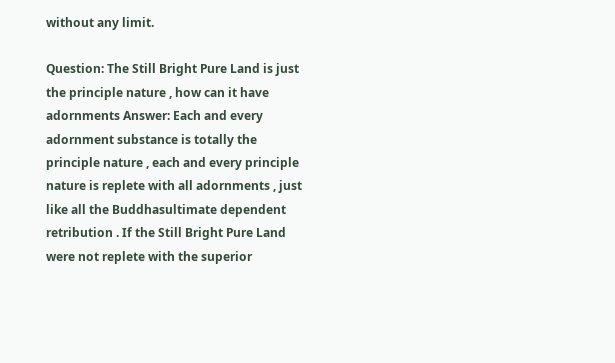without any limit.

Question: The Still Bright Pure Land is just the principle nature , how can it have adornments Answer: Each and every adornment substance is totally the principle nature , each and every principle nature is replete with all adornments , just like all the Buddhasultimate dependent retribution . If the Still Bright Pure Land were not replete with the superior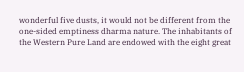wonderful five dusts, it would not be different from the one-sided emptiness dharma nature. The inhabitants of the Western Pure Land are endowed with the eight great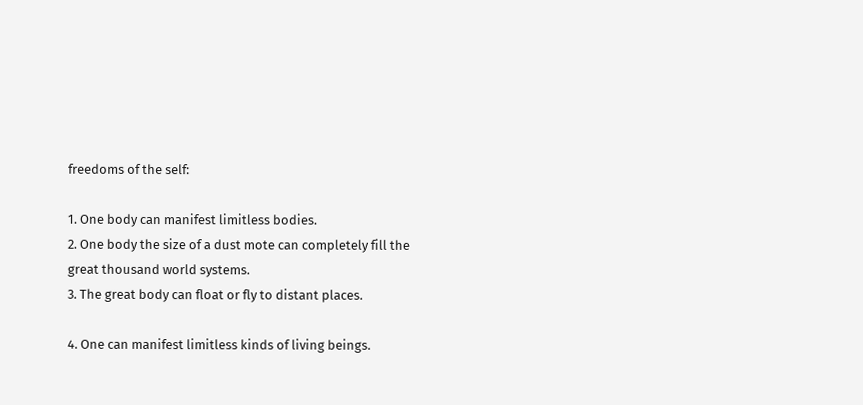freedoms of the self:

1. One body can manifest limitless bodies.
2. One body the size of a dust mote can completely fill the great thousand world systems.
3. The great body can float or fly to distant places.

4. One can manifest limitless kinds of living beings.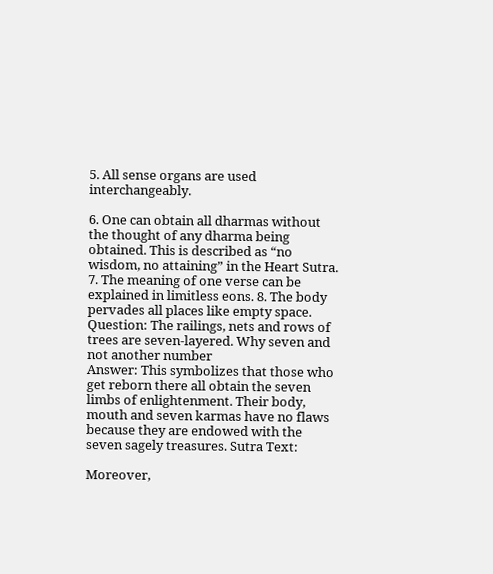5. All sense organs are used interchangeably.

6. One can obtain all dharmas without the thought of any dharma being obtained. This is described as “no wisdom, no attaining” in the Heart Sutra. 7. The meaning of one verse can be explained in limitless eons. 8. The body pervades all places like empty space. Question: The railings, nets and rows of trees are seven-layered. Why seven and not another number
Answer: This symbolizes that those who get reborn there all obtain the seven limbs of enlightenment. Their body, mouth and seven karmas have no flaws because they are endowed with the seven sagely treasures. Sutra Text:

Moreover,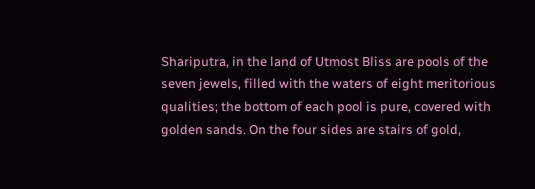Shariputra, in the land of Utmost Bliss are pools of the seven jewels, filled with the waters of eight meritorious qualities; the bottom of each pool is pure, covered with golden sands. On the four sides are stairs of gold,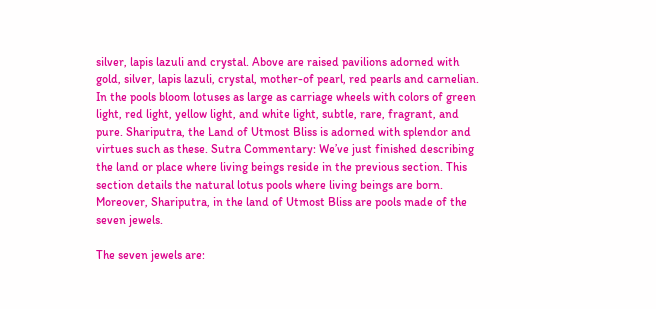silver, lapis lazuli and crystal. Above are raised pavilions adorned with gold, silver, lapis lazuli, crystal, mother-of pearl, red pearls and carnelian. In the pools bloom lotuses as large as carriage wheels with colors of green light, red light, yellow light, and white light, subtle, rare, fragrant, and pure. Shariputra, the Land of Utmost Bliss is adorned with splendor and virtues such as these. Sutra Commentary: We’ve just finished describing the land or place where living beings reside in the previous section. This section details the natural lotus pools where living beings are born. Moreover, Shariputra, in the land of Utmost Bliss are pools made of the seven jewels.

The seven jewels are: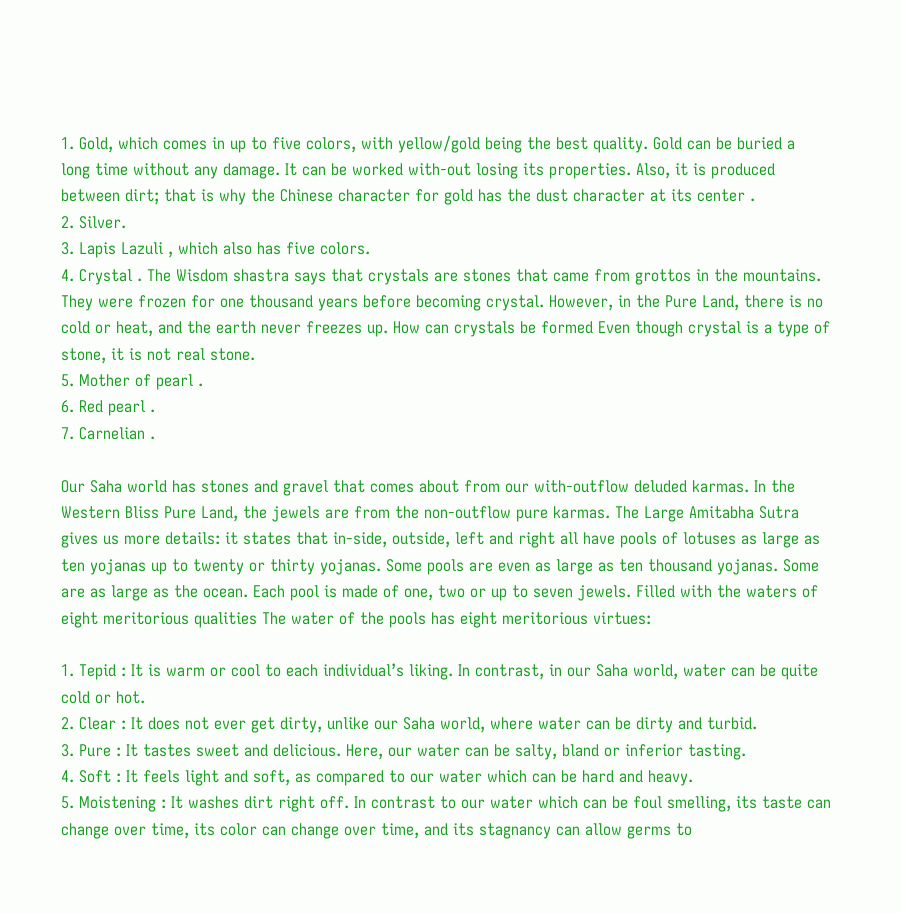1. Gold, which comes in up to five colors, with yellow/gold being the best quality. Gold can be buried a
long time without any damage. It can be worked with-out losing its properties. Also, it is produced between dirt; that is why the Chinese character for gold has the dust character at its center .
2. Silver.
3. Lapis Lazuli , which also has five colors.
4. Crystal . The Wisdom shastra says that crystals are stones that came from grottos in the mountains. They were frozen for one thousand years before becoming crystal. However, in the Pure Land, there is no cold or heat, and the earth never freezes up. How can crystals be formed Even though crystal is a type of stone, it is not real stone.
5. Mother of pearl .
6. Red pearl .
7. Carnelian .

Our Saha world has stones and gravel that comes about from our with-outflow deluded karmas. In the Western Bliss Pure Land, the jewels are from the non-outflow pure karmas. The Large Amitabha Sutra gives us more details: it states that in-side, outside, left and right all have pools of lotuses as large as ten yojanas up to twenty or thirty yojanas. Some pools are even as large as ten thousand yojanas. Some are as large as the ocean. Each pool is made of one, two or up to seven jewels. Filled with the waters of eight meritorious qualities The water of the pools has eight meritorious virtues:

1. Tepid : It is warm or cool to each individual’s liking. In contrast, in our Saha world, water can be quite cold or hot.
2. Clear : It does not ever get dirty, unlike our Saha world, where water can be dirty and turbid.
3. Pure : It tastes sweet and delicious. Here, our water can be salty, bland or inferior tasting.
4. Soft : It feels light and soft, as compared to our water which can be hard and heavy.
5. Moistening : It washes dirt right off. In contrast to our water which can be foul smelling, its taste can change over time, its color can change over time, and its stagnancy can allow germs to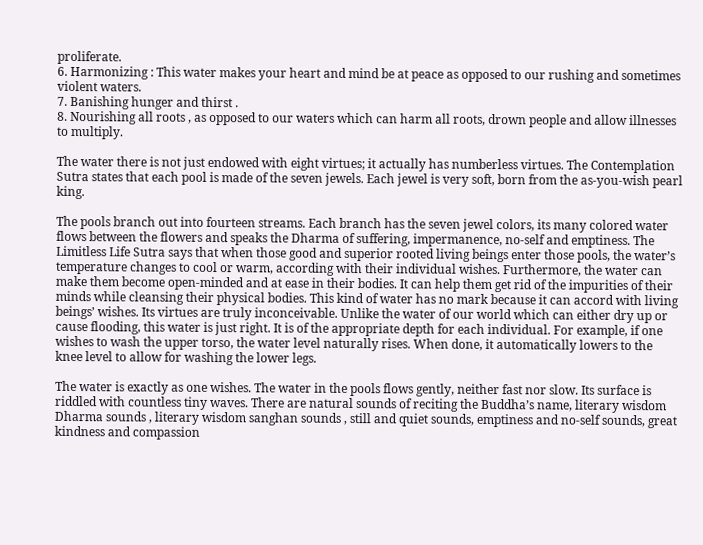proliferate.
6. Harmonizing : This water makes your heart and mind be at peace as opposed to our rushing and sometimes violent waters.
7. Banishing hunger and thirst .
8. Nourishing all roots , as opposed to our waters which can harm all roots, drown people and allow illnesses to multiply.

The water there is not just endowed with eight virtues; it actually has numberless virtues. The Contemplation Sutra states that each pool is made of the seven jewels. Each jewel is very soft, born from the as-you-wish pearl king.

The pools branch out into fourteen streams. Each branch has the seven jewel colors, its many colored water flows between the flowers and speaks the Dharma of suffering, impermanence, no-self and emptiness. The Limitless Life Sutra says that when those good and superior rooted living beings enter those pools, the water’s temperature changes to cool or warm, according with their individual wishes. Furthermore, the water can make them become open-minded and at ease in their bodies. It can help them get rid of the impurities of their minds while cleansing their physical bodies. This kind of water has no mark because it can accord with living beings’ wishes. Its virtues are truly inconceivable. Unlike the water of our world which can either dry up or cause flooding, this water is just right. It is of the appropriate depth for each individual. For example, if one wishes to wash the upper torso, the water level naturally rises. When done, it automatically lowers to the knee level to allow for washing the lower legs.

The water is exactly as one wishes. The water in the pools flows gently, neither fast nor slow. Its surface is riddled with countless tiny waves. There are natural sounds of reciting the Buddha’s name, literary wisdom Dharma sounds , literary wisdom sanghan sounds , still and quiet sounds, emptiness and no-self sounds, great kindness and compassion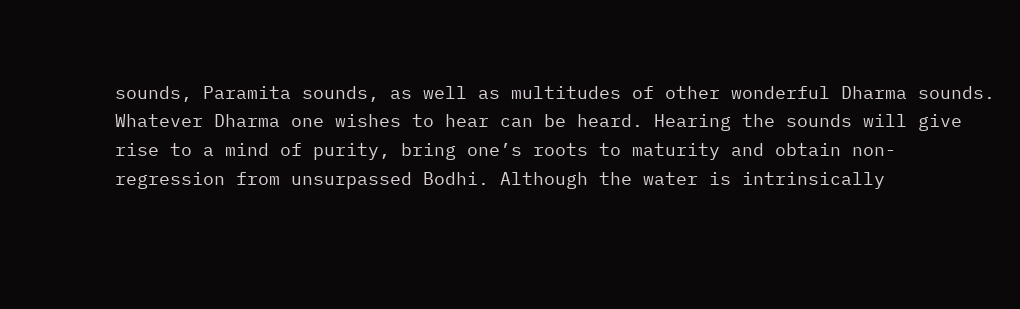sounds, Paramita sounds, as well as multitudes of other wonderful Dharma sounds. Whatever Dharma one wishes to hear can be heard. Hearing the sounds will give rise to a mind of purity, bring one’s roots to maturity and obtain non-regression from unsurpassed Bodhi. Although the water is intrinsically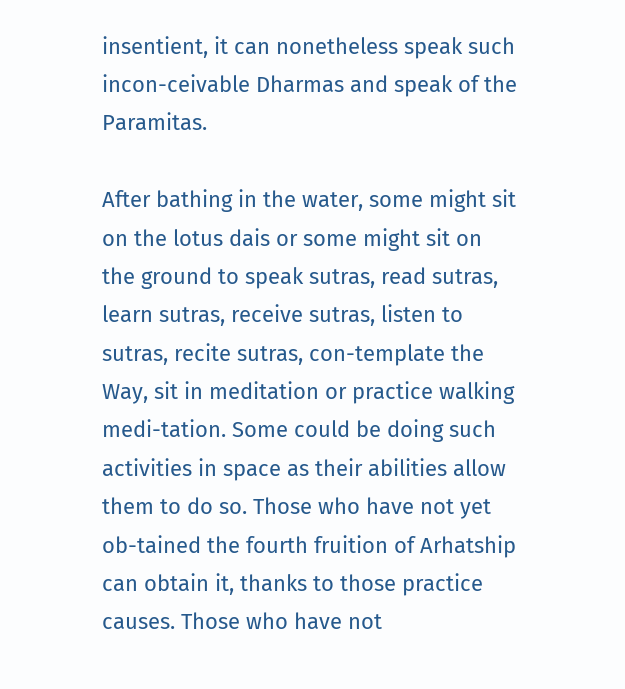insentient, it can nonetheless speak such incon-ceivable Dharmas and speak of the Paramitas.

After bathing in the water, some might sit on the lotus dais or some might sit on the ground to speak sutras, read sutras, learn sutras, receive sutras, listen to sutras, recite sutras, con-template the Way, sit in meditation or practice walking medi-tation. Some could be doing such activities in space as their abilities allow them to do so. Those who have not yet ob-tained the fourth fruition of Arhatship can obtain it, thanks to those practice causes. Those who have not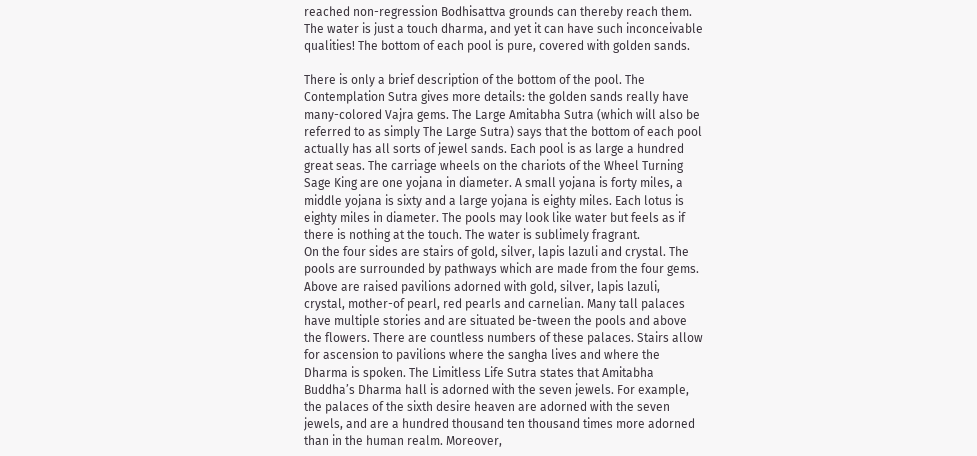reached non-regression Bodhisattva grounds can thereby reach them. The water is just a touch dharma, and yet it can have such inconceivable qualities! The bottom of each pool is pure, covered with golden sands.

There is only a brief description of the bottom of the pool. The Contemplation Sutra gives more details: the golden sands really have many-colored Vajra gems. The Large Amitabha Sutra (which will also be referred to as simply The Large Sutra) says that the bottom of each pool actually has all sorts of jewel sands. Each pool is as large a hundred great seas. The carriage wheels on the chariots of the Wheel Turning Sage King are one yojana in diameter. A small yojana is forty miles, a middle yojana is sixty and a large yojana is eighty miles. Each lotus is eighty miles in diameter. The pools may look like water but feels as if there is nothing at the touch. The water is sublimely fragrant.
On the four sides are stairs of gold, silver, lapis lazuli and crystal. The pools are surrounded by pathways which are made from the four gems. Above are raised pavilions adorned with gold, silver, lapis lazuli, crystal, mother-of pearl, red pearls and carnelian. Many tall palaces have multiple stories and are situated be-tween the pools and above the flowers. There are countless numbers of these palaces. Stairs allow for ascension to pavilions where the sangha lives and where the Dharma is spoken. The Limitless Life Sutra states that Amitabha Buddha’s Dharma hall is adorned with the seven jewels. For example, the palaces of the sixth desire heaven are adorned with the seven jewels, and are a hundred thousand ten thousand times more adorned than in the human realm. Moreover,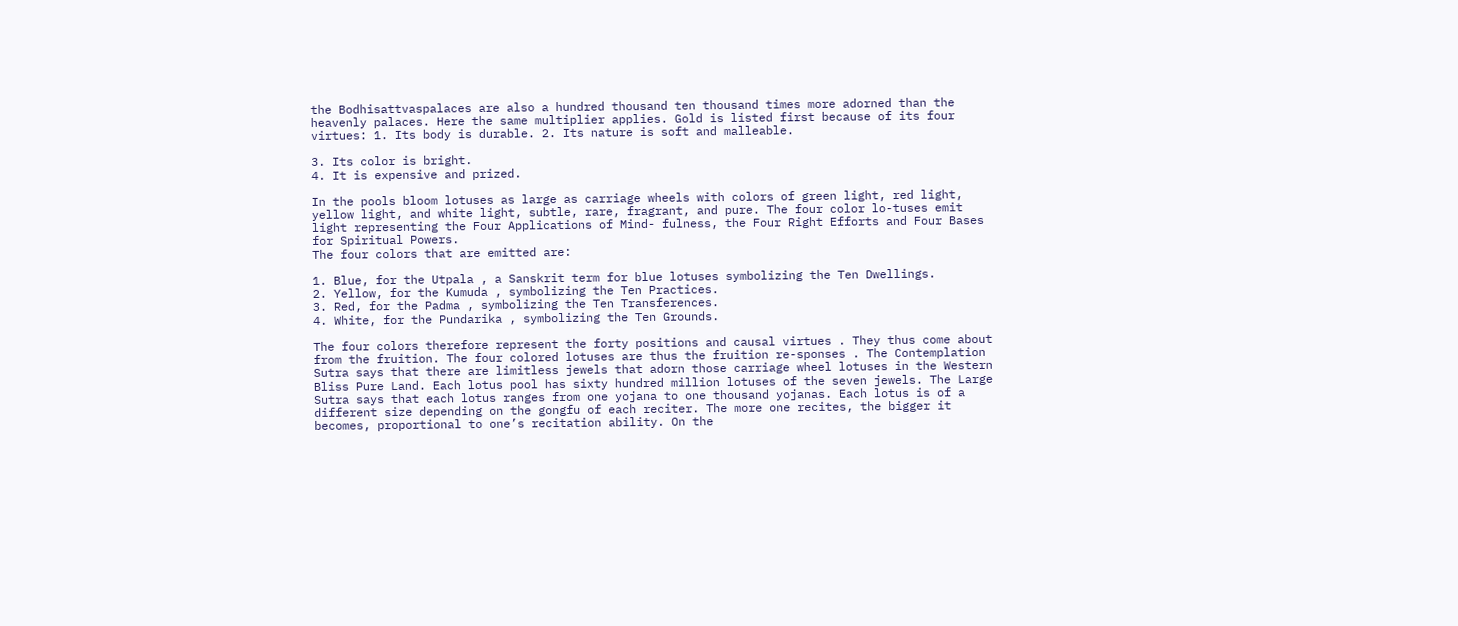the Bodhisattvaspalaces are also a hundred thousand ten thousand times more adorned than the heavenly palaces. Here the same multiplier applies. Gold is listed first because of its four virtues: 1. Its body is durable. 2. Its nature is soft and malleable.

3. Its color is bright.
4. It is expensive and prized.

In the pools bloom lotuses as large as carriage wheels with colors of green light, red light, yellow light, and white light, subtle, rare, fragrant, and pure. The four color lo-tuses emit light representing the Four Applications of Mind- fulness, the Four Right Efforts and Four Bases for Spiritual Powers.
The four colors that are emitted are:

1. Blue, for the Utpala , a Sanskrit term for blue lotuses symbolizing the Ten Dwellings.
2. Yellow, for the Kumuda , symbolizing the Ten Practices.
3. Red, for the Padma , symbolizing the Ten Transferences.
4. White, for the Pundarika , symbolizing the Ten Grounds.

The four colors therefore represent the forty positions and causal virtues . They thus come about from the fruition. The four colored lotuses are thus the fruition re-sponses . The Contemplation Sutra says that there are limitless jewels that adorn those carriage wheel lotuses in the Western Bliss Pure Land. Each lotus pool has sixty hundred million lotuses of the seven jewels. The Large Sutra says that each lotus ranges from one yojana to one thousand yojanas. Each lotus is of a different size depending on the gongfu of each reciter. The more one recites, the bigger it becomes, proportional to one’s recitation ability. On the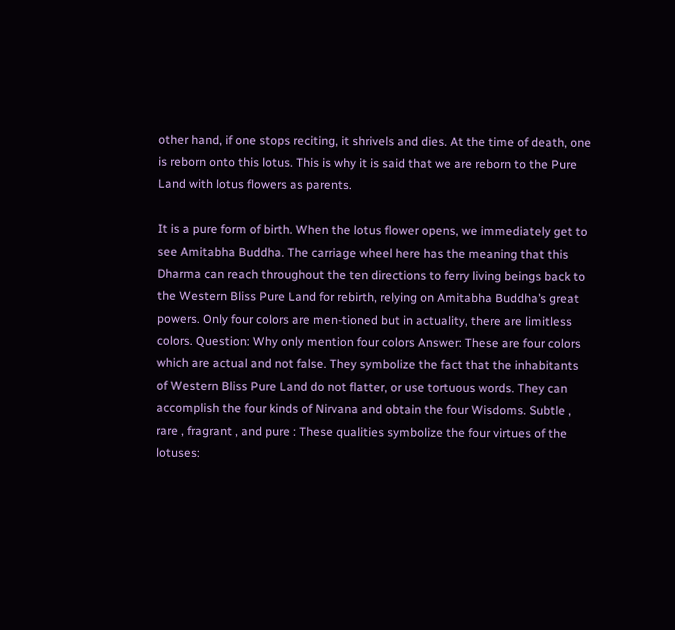other hand, if one stops reciting, it shrivels and dies. At the time of death, one is reborn onto this lotus. This is why it is said that we are reborn to the Pure Land with lotus flowers as parents.

It is a pure form of birth. When the lotus flower opens, we immediately get to see Amitabha Buddha. The carriage wheel here has the meaning that this Dharma can reach throughout the ten directions to ferry living beings back to the Western Bliss Pure Land for rebirth, relying on Amitabha Buddha’s great powers. Only four colors are men-tioned but in actuality, there are limitless colors. Question: Why only mention four colors Answer: These are four colors which are actual and not false. They symbolize the fact that the inhabitants of Western Bliss Pure Land do not flatter, or use tortuous words. They can accomplish the four kinds of Nirvana and obtain the four Wisdoms. Subtle , rare , fragrant , and pure : These qualities symbolize the four virtues of the lotuses: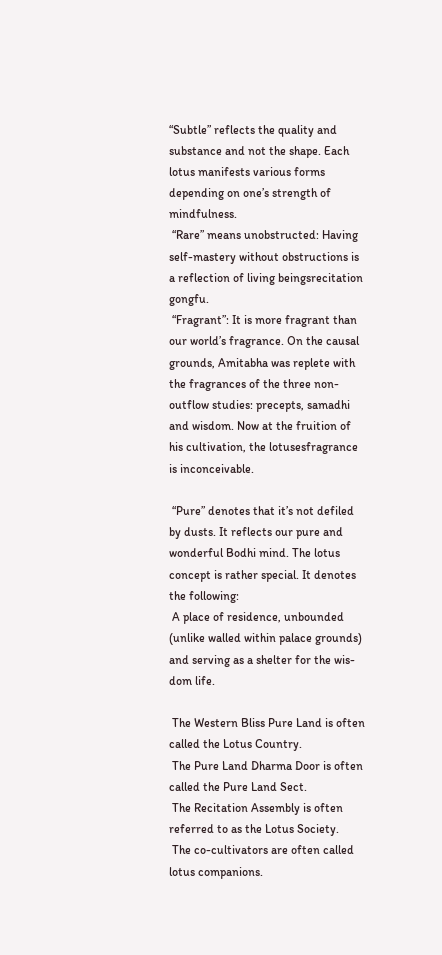“Subtle” reflects the quality and substance and not the shape. Each lotus manifests various forms depending on one’s strength of mindfulness.
 “Rare” means unobstructed: Having self-mastery without obstructions is a reflection of living beingsrecitation gongfu.
 “Fragrant”: It is more fragrant than our world’s fragrance. On the causal grounds, Amitabha was replete with the fragrances of the three non-outflow studies: precepts, samadhi and wisdom. Now at the fruition of his cultivation, the lotusesfragrance is inconceivable.

 “Pure” denotes that it’s not defiled by dusts. It reflects our pure and wonderful Bodhi mind. The lotus concept is rather special. It denotes the following:
 A place of residence, unbounded (unlike walled within palace grounds) and serving as a shelter for the wis-dom life.

 The Western Bliss Pure Land is often called the Lotus Country.
 The Pure Land Dharma Door is often called the Pure Land Sect.
 The Recitation Assembly is often referred to as the Lotus Society.
 The co-cultivators are often called lotus companions.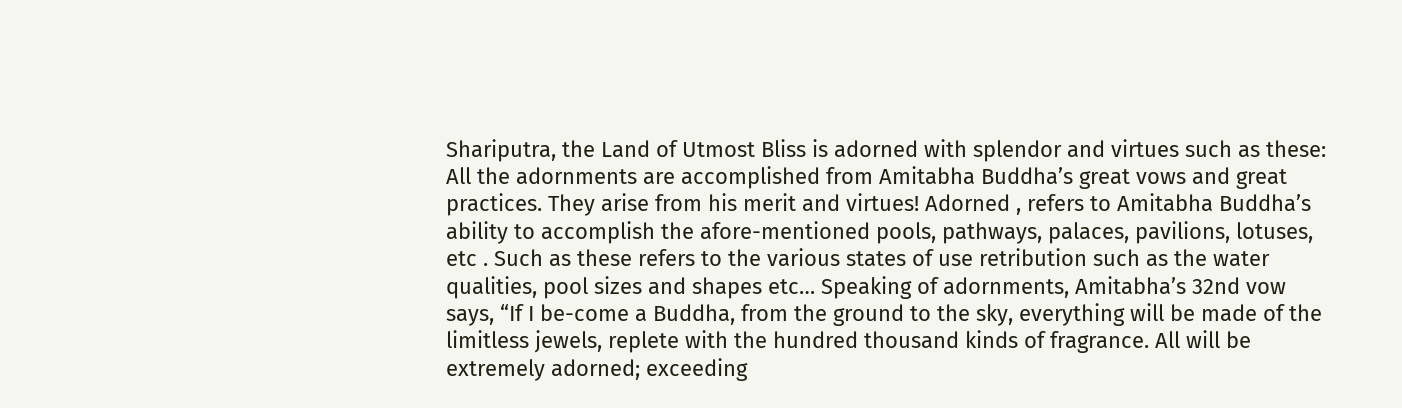Shariputra, the Land of Utmost Bliss is adorned with splendor and virtues such as these: All the adornments are accomplished from Amitabha Buddha’s great vows and great practices. They arise from his merit and virtues! Adorned , refers to Amitabha Buddha’s ability to accomplish the afore-mentioned pools, pathways, palaces, pavilions, lotuses, etc . Such as these refers to the various states of use retribution such as the water qualities, pool sizes and shapes etc… Speaking of adornments, Amitabha’s 32nd vow says, “If I be-come a Buddha, from the ground to the sky, everything will be made of the limitless jewels, replete with the hundred thousand kinds of fragrance. All will be extremely adorned; exceeding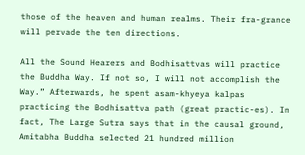those of the heaven and human realms. Their fra-grance will pervade the ten directions.

All the Sound Hearers and Bodhisattvas will practice the Buddha Way. If not so, I will not accomplish the Way.” Afterwards, he spent asam-khyeya kalpas practicing the Bodhisattva path (great practic-es). In fact, The Large Sutra says that in the causal ground, Amitabha Buddha selected 21 hundred million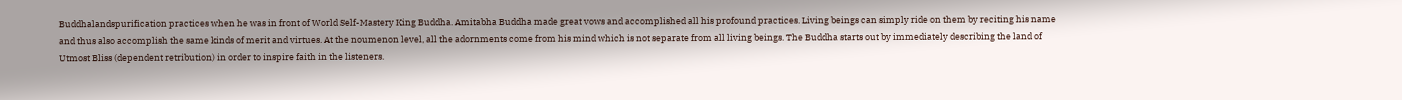Buddhalandspurification practices when he was in front of World Self-Mastery King Buddha. Amitabha Buddha made great vows and accomplished all his profound practices. Living beings can simply ride on them by reciting his name and thus also accomplish the same kinds of merit and virtues. At the noumenon level, all the adornments come from his mind which is not separate from all living beings. The Buddha starts out by immediately describing the land of Utmost Bliss (dependent retribution) in order to inspire faith in the listeners.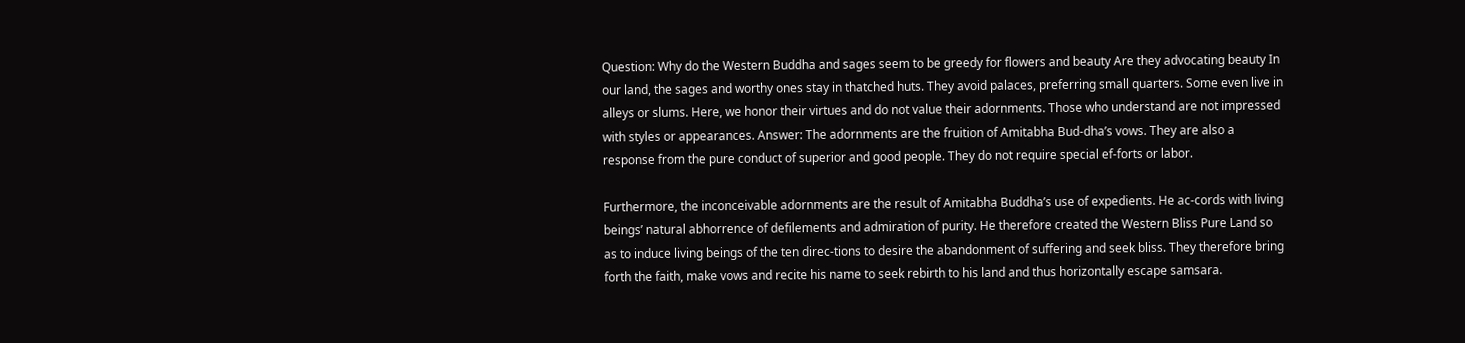Question: Why do the Western Buddha and sages seem to be greedy for flowers and beauty Are they advocating beauty In our land, the sages and worthy ones stay in thatched huts. They avoid palaces, preferring small quarters. Some even live in alleys or slums. Here, we honor their virtues and do not value their adornments. Those who understand are not impressed with styles or appearances. Answer: The adornments are the fruition of Amitabha Bud-dha’s vows. They are also a response from the pure conduct of superior and good people. They do not require special ef-forts or labor.

Furthermore, the inconceivable adornments are the result of Amitabha Buddha’s use of expedients. He ac-cords with living beings’ natural abhorrence of defilements and admiration of purity. He therefore created the Western Bliss Pure Land so as to induce living beings of the ten direc-tions to desire the abandonment of suffering and seek bliss. They therefore bring forth the faith, make vows and recite his name to seek rebirth to his land and thus horizontally escape samsara.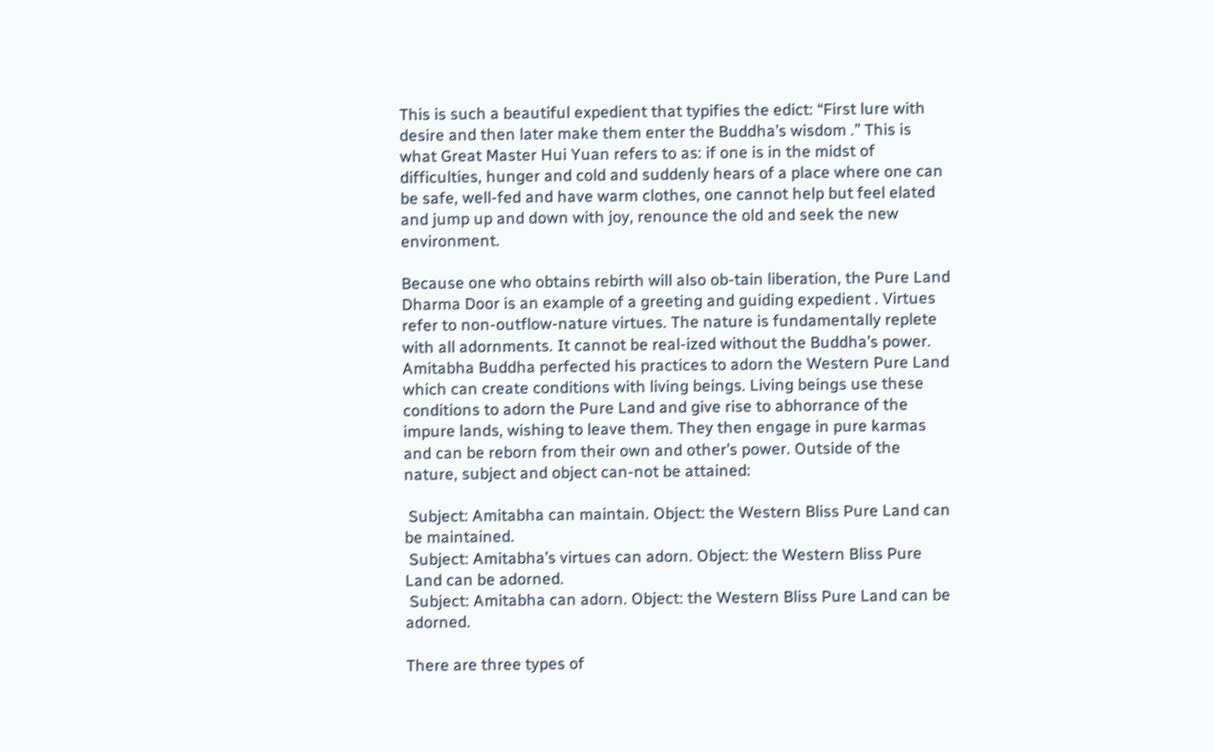This is such a beautiful expedient that typifies the edict: “First lure with desire and then later make them enter the Buddha’s wisdom .” This is what Great Master Hui Yuan refers to as: if one is in the midst of difficulties, hunger and cold and suddenly hears of a place where one can be safe, well-fed and have warm clothes, one cannot help but feel elated and jump up and down with joy, renounce the old and seek the new environment.

Because one who obtains rebirth will also ob-tain liberation, the Pure Land Dharma Door is an example of a greeting and guiding expedient . Virtues refer to non-outflow-nature virtues. The nature is fundamentally replete with all adornments. It cannot be real-ized without the Buddha’s power. Amitabha Buddha perfected his practices to adorn the Western Pure Land which can create conditions with living beings. Living beings use these conditions to adorn the Pure Land and give rise to abhorrance of the impure lands, wishing to leave them. They then engage in pure karmas and can be reborn from their own and other’s power. Outside of the nature, subject and object can-not be attained:

 Subject: Amitabha can maintain. Object: the Western Bliss Pure Land can be maintained.
 Subject: Amitabha’s virtues can adorn. Object: the Western Bliss Pure Land can be adorned.
 Subject: Amitabha can adorn. Object: the Western Bliss Pure Land can be adorned.

There are three types of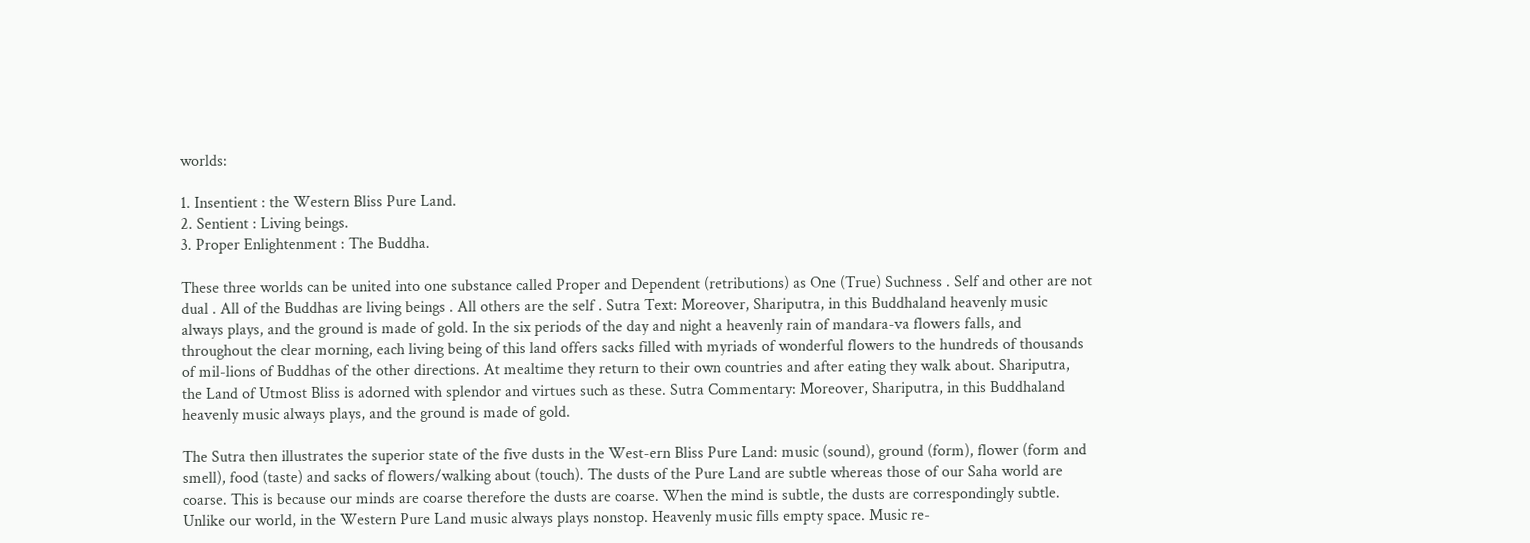worlds:

1. Insentient : the Western Bliss Pure Land.
2. Sentient : Living beings.
3. Proper Enlightenment : The Buddha.

These three worlds can be united into one substance called Proper and Dependent (retributions) as One (True) Suchness . Self and other are not dual . All of the Buddhas are living beings . All others are the self . Sutra Text: Moreover, Shariputra, in this Buddhaland heavenly music always plays, and the ground is made of gold. In the six periods of the day and night a heavenly rain of mandara-va flowers falls, and throughout the clear morning, each living being of this land offers sacks filled with myriads of wonderful flowers to the hundreds of thousands of mil-lions of Buddhas of the other directions. At mealtime they return to their own countries and after eating they walk about. Shariputra, the Land of Utmost Bliss is adorned with splendor and virtues such as these. Sutra Commentary: Moreover, Shariputra, in this Buddhaland heavenly music always plays, and the ground is made of gold.

The Sutra then illustrates the superior state of the five dusts in the West-ern Bliss Pure Land: music (sound), ground (form), flower (form and smell), food (taste) and sacks of flowers/walking about (touch). The dusts of the Pure Land are subtle whereas those of our Saha world are coarse. This is because our minds are coarse therefore the dusts are coarse. When the mind is subtle, the dusts are correspondingly subtle. Unlike our world, in the Western Pure Land music always plays nonstop. Heavenly music fills empty space. Music re-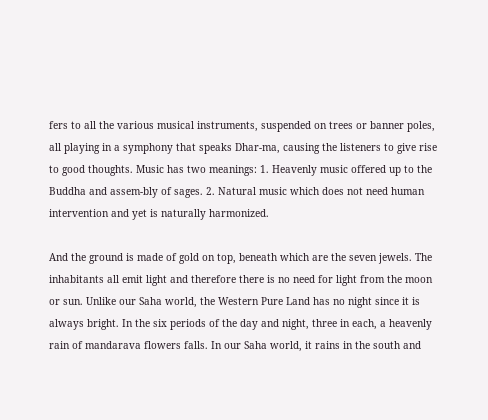fers to all the various musical instruments, suspended on trees or banner poles, all playing in a symphony that speaks Dhar-ma, causing the listeners to give rise to good thoughts. Music has two meanings: 1. Heavenly music offered up to the Buddha and assem-bly of sages. 2. Natural music which does not need human intervention and yet is naturally harmonized.

And the ground is made of gold on top, beneath which are the seven jewels. The inhabitants all emit light and therefore there is no need for light from the moon or sun. Unlike our Saha world, the Western Pure Land has no night since it is always bright. In the six periods of the day and night, three in each, a heavenly rain of mandarava flowers falls. In our Saha world, it rains in the south and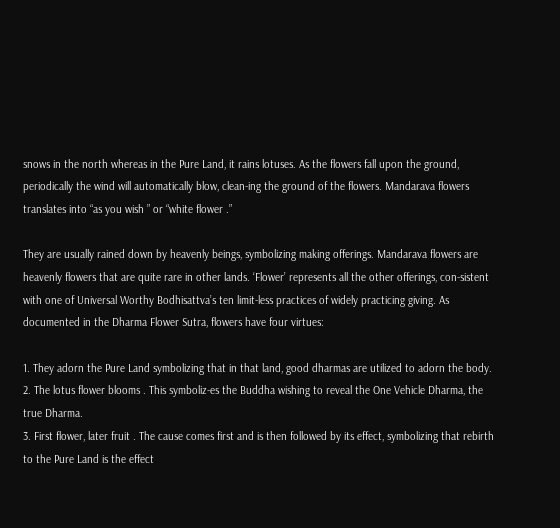snows in the north whereas in the Pure Land, it rains lotuses. As the flowers fall upon the ground, periodically the wind will automatically blow, clean-ing the ground of the flowers. Mandarava flowers translates into “as you wish ” or “white flower .”

They are usually rained down by heavenly beings, symbolizing making offerings. Mandarava flowers are heavenly flowers that are quite rare in other lands. ‘Flower’ represents all the other offerings, con-sistent with one of Universal Worthy Bodhisattva’s ten limit-less practices of widely practicing giving. As documented in the Dharma Flower Sutra, flowers have four virtues:

1. They adorn the Pure Land symbolizing that in that land, good dharmas are utilized to adorn the body.
2. The lotus flower blooms . This symboliz-es the Buddha wishing to reveal the One Vehicle Dharma, the true Dharma.
3. First flower, later fruit . The cause comes first and is then followed by its effect, symbolizing that rebirth to the Pure Land is the effect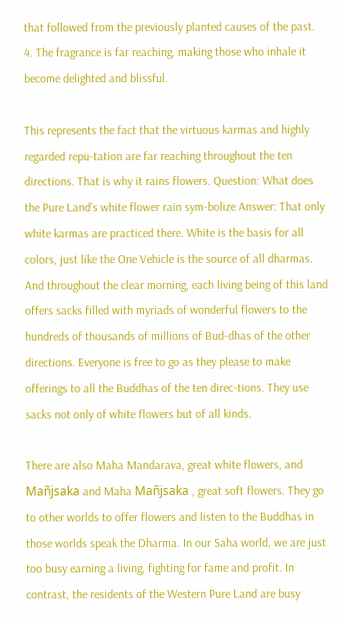that followed from the previously planted causes of the past.
4. The fragrance is far reaching, making those who inhale it become delighted and blissful.

This represents the fact that the virtuous karmas and highly regarded repu-tation are far reaching throughout the ten directions. That is why it rains flowers. Question: What does the Pure Land’s white flower rain sym-bolize Answer: That only white karmas are practiced there. White is the basis for all colors, just like the One Vehicle is the source of all dharmas. And throughout the clear morning, each living being of this land offers sacks filled with myriads of wonderful flowers to the hundreds of thousands of millions of Bud-dhas of the other directions. Everyone is free to go as they please to make offerings to all the Buddhas of the ten direc-tions. They use sacks not only of white flowers but of all kinds.

There are also Maha Mandarava, great white flowers, and Mañjsaka and Maha Mañjsaka , great soft flowers. They go to other worlds to offer flowers and listen to the Buddhas in those worlds speak the Dharma. In our Saha world, we are just too busy earning a living, fighting for fame and profit. In contrast, the residents of the Western Pure Land are busy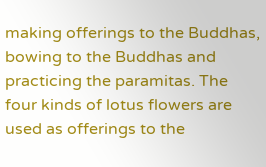making offerings to the Buddhas, bowing to the Buddhas and practicing the paramitas. The four kinds of lotus flowers are used as offerings to the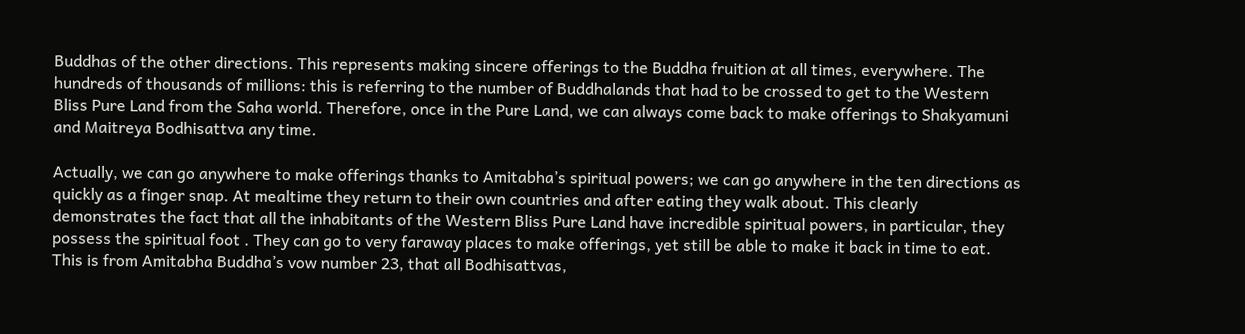Buddhas of the other directions. This represents making sincere offerings to the Buddha fruition at all times, everywhere. The hundreds of thousands of millions: this is referring to the number of Buddhalands that had to be crossed to get to the Western Bliss Pure Land from the Saha world. Therefore, once in the Pure Land, we can always come back to make offerings to Shakyamuni and Maitreya Bodhisattva any time.

Actually, we can go anywhere to make offerings thanks to Amitabha’s spiritual powers; we can go anywhere in the ten directions as quickly as a finger snap. At mealtime they return to their own countries and after eating they walk about. This clearly demonstrates the fact that all the inhabitants of the Western Bliss Pure Land have incredible spiritual powers, in particular, they possess the spiritual foot . They can go to very faraway places to make offerings, yet still be able to make it back in time to eat. This is from Amitabha Buddha’s vow number 23, that all Bodhisattvas,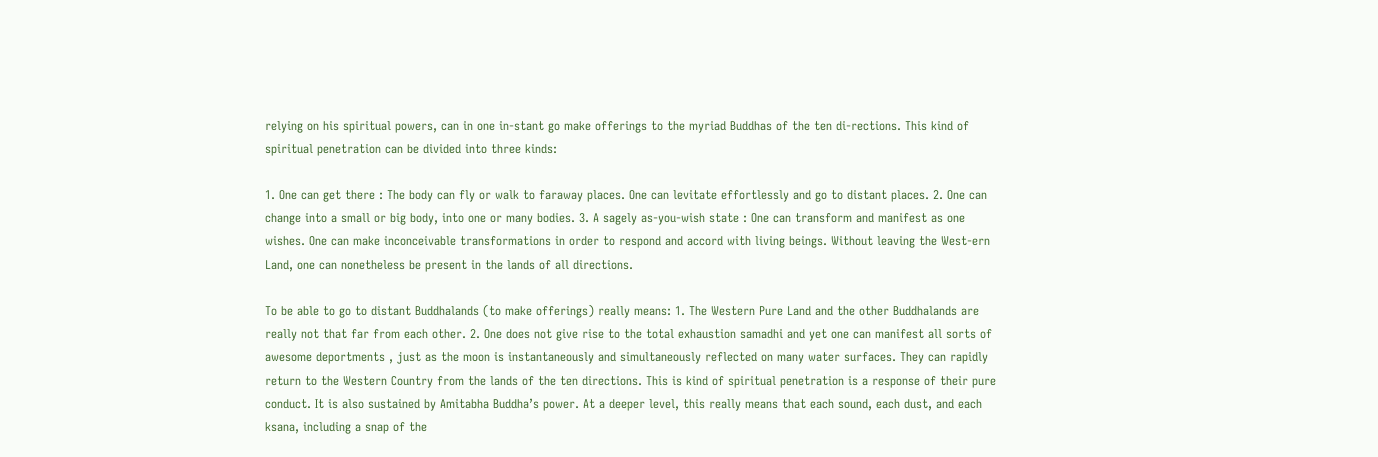relying on his spiritual powers, can in one in-stant go make offerings to the myriad Buddhas of the ten di-rections. This kind of spiritual penetration can be divided into three kinds:

1. One can get there : The body can fly or walk to faraway places. One can levitate effortlessly and go to distant places. 2. One can change into a small or big body, into one or many bodies. 3. A sagely as-you-wish state : One can transform and manifest as one wishes. One can make inconceivable transformations in order to respond and accord with living beings. Without leaving the West-ern Land, one can nonetheless be present in the lands of all directions.

To be able to go to distant Buddhalands (to make offerings) really means: 1. The Western Pure Land and the other Buddhalands are really not that far from each other. 2. One does not give rise to the total exhaustion samadhi and yet one can manifest all sorts of awesome deportments , just as the moon is instantaneously and simultaneously reflected on many water surfaces. They can rapidly return to the Western Country from the lands of the ten directions. This is kind of spiritual penetration is a response of their pure conduct. It is also sustained by Amitabha Buddha’s power. At a deeper level, this really means that each sound, each dust, and each ksana, including a snap of the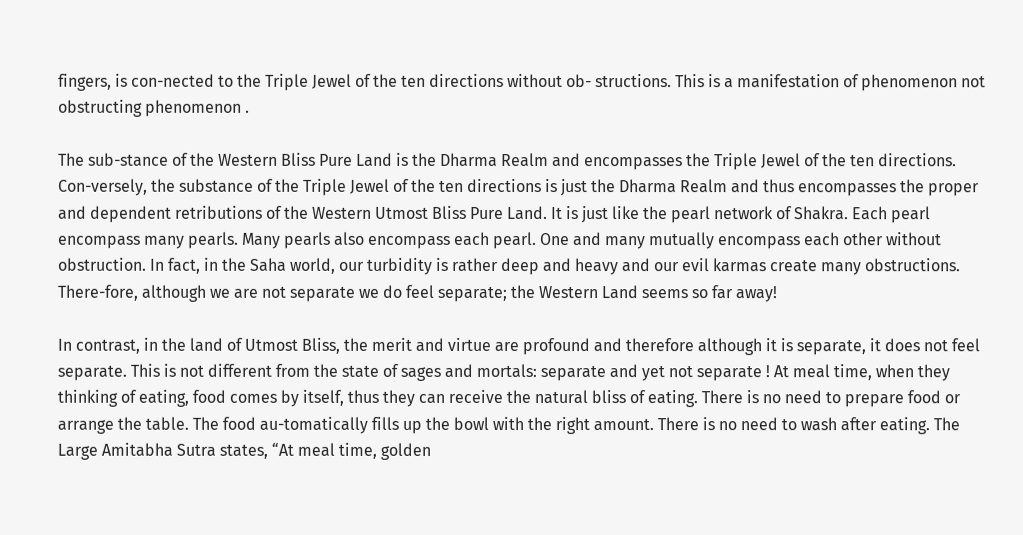fingers, is con-nected to the Triple Jewel of the ten directions without ob- structions. This is a manifestation of phenomenon not obstructing phenomenon .

The sub-stance of the Western Bliss Pure Land is the Dharma Realm and encompasses the Triple Jewel of the ten directions. Con-versely, the substance of the Triple Jewel of the ten directions is just the Dharma Realm and thus encompasses the proper and dependent retributions of the Western Utmost Bliss Pure Land. It is just like the pearl network of Shakra. Each pearl encompass many pearls. Many pearls also encompass each pearl. One and many mutually encompass each other without obstruction. In fact, in the Saha world, our turbidity is rather deep and heavy and our evil karmas create many obstructions. There-fore, although we are not separate we do feel separate; the Western Land seems so far away!

In contrast, in the land of Utmost Bliss, the merit and virtue are profound and therefore although it is separate, it does not feel separate. This is not different from the state of sages and mortals: separate and yet not separate ! At meal time, when they thinking of eating, food comes by itself, thus they can receive the natural bliss of eating. There is no need to prepare food or arrange the table. The food au-tomatically fills up the bowl with the right amount. There is no need to wash after eating. The Large Amitabha Sutra states, “At meal time, golden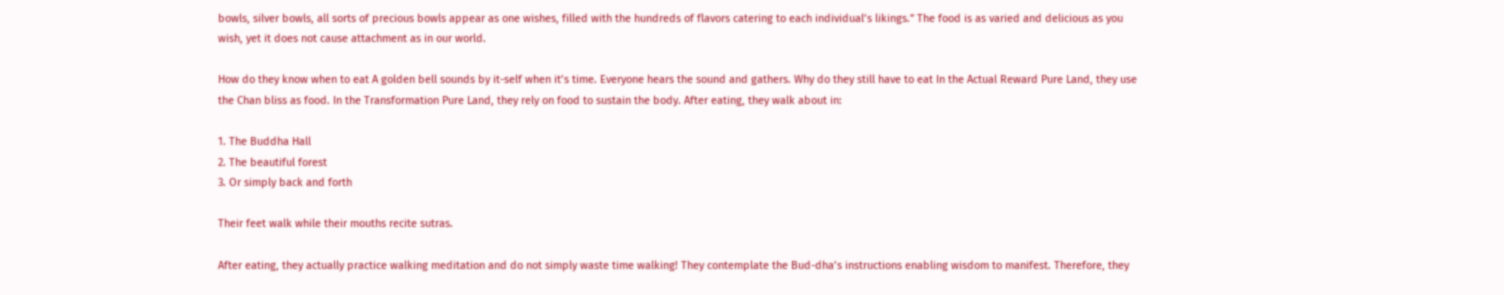bowls, silver bowls, all sorts of precious bowls appear as one wishes, filled with the hundreds of flavors catering to each individual’s likings.” The food is as varied and delicious as you wish, yet it does not cause attachment as in our world.

How do they know when to eat A golden bell sounds by it-self when it’s time. Everyone hears the sound and gathers. Why do they still have to eat In the Actual Reward Pure Land, they use the Chan bliss as food. In the Transformation Pure Land, they rely on food to sustain the body. After eating, they walk about in:

1. The Buddha Hall
2. The beautiful forest
3. Or simply back and forth

Their feet walk while their mouths recite sutras.

After eating, they actually practice walking meditation and do not simply waste time walking! They contemplate the Bud-dha’s instructions enabling wisdom to manifest. Therefore, they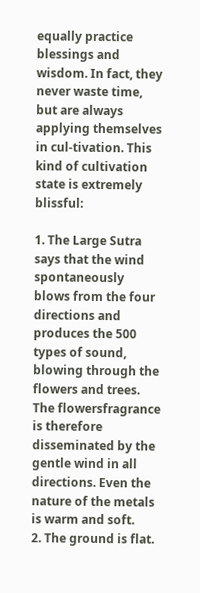equally practice blessings and wisdom. In fact, they never waste time, but are always applying themselves in cul-tivation. This kind of cultivation state is extremely blissful:

1. The Large Sutra says that the wind spontaneously blows from the four directions and produces the 500 types of sound, blowing through the flowers and trees. The flowersfragrance is therefore disseminated by the gentle wind in all directions. Even the nature of the metals is warm and soft.
2. The ground is flat.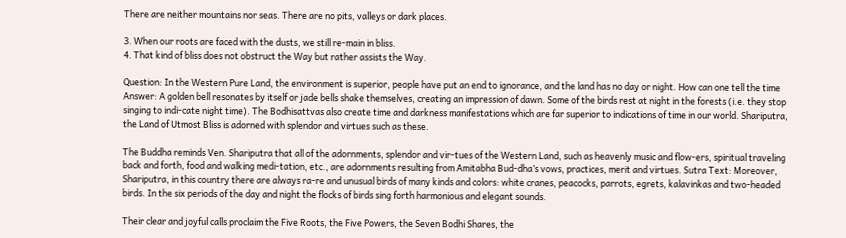There are neither mountains nor seas. There are no pits, valleys or dark places.

3. When our roots are faced with the dusts, we still re-main in bliss.
4. That kind of bliss does not obstruct the Way but rather assists the Way.

Question: In the Western Pure Land, the environment is superior, people have put an end to ignorance, and the land has no day or night. How can one tell the time Answer: A golden bell resonates by itself or jade bells shake themselves, creating an impression of dawn. Some of the birds rest at night in the forests (i.e. they stop singing to indi-cate night time). The Bodhisattvas also create time and darkness manifestations which are far superior to indications of time in our world. Shariputra, the Land of Utmost Bliss is adorned with splendor and virtues such as these.

The Buddha reminds Ven. Shariputra that all of the adornments, splendor and vir-tues of the Western Land, such as heavenly music and flow-ers, spiritual traveling back and forth, food and walking medi-tation, etc., are adornments resulting from Amitabha Bud-dha’s vows, practices, merit and virtues. Sutra Text: Moreover, Shariputra, in this country there are always ra-re and unusual birds of many kinds and colors: white cranes, peacocks, parrots, egrets, kalavinkas and two-headed birds. In the six periods of the day and night the flocks of birds sing forth harmonious and elegant sounds.

Their clear and joyful calls proclaim the Five Roots, the Five Powers, the Seven Bodhi Shares, the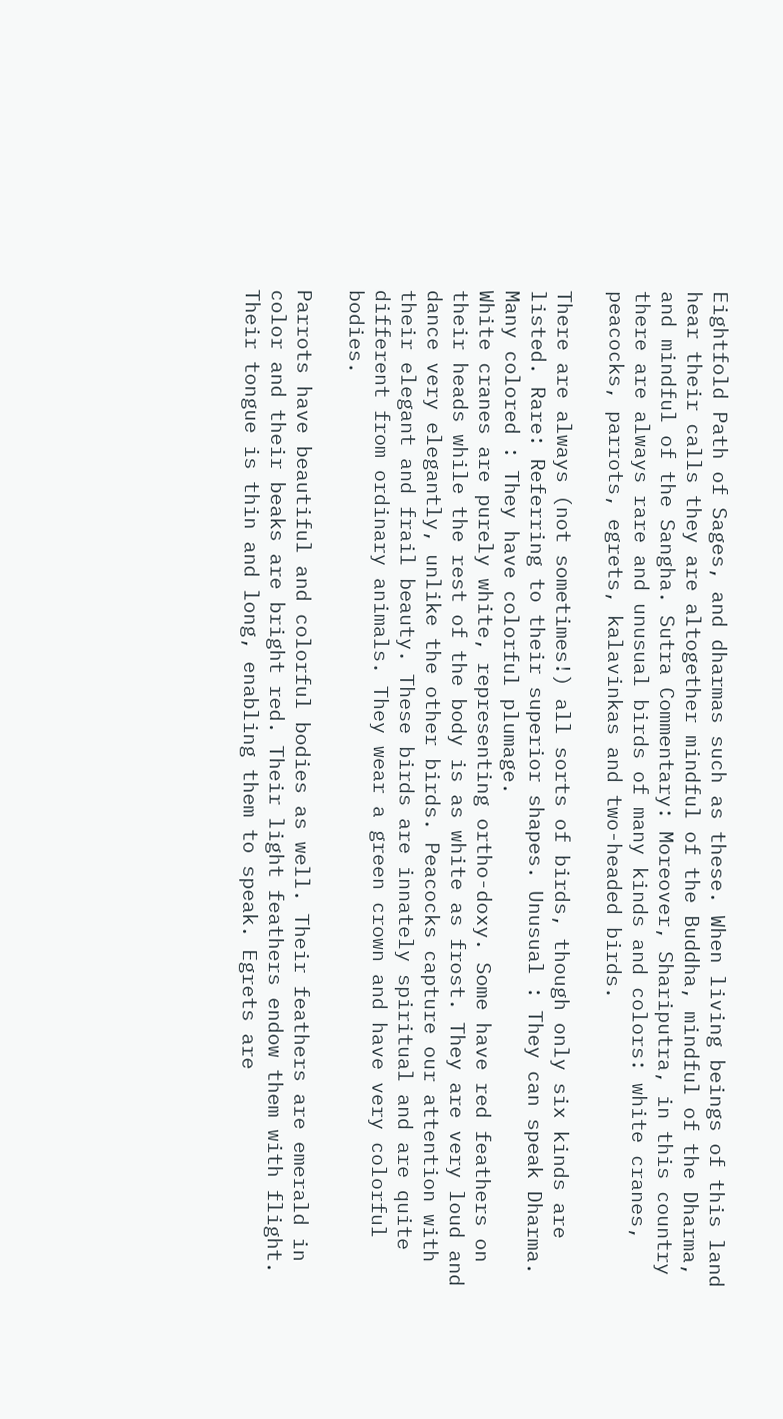Eightfold Path of Sages, and dharmas such as these. When living beings of this land hear their calls they are altogether mindful of the Buddha, mindful of the Dharma, and mindful of the Sangha. Sutra Commentary: Moreover, Shariputra, in this country there are always rare and unusual birds of many kinds and colors: white cranes, peacocks, parrots, egrets, kalavinkas and two-headed birds.

There are always (not sometimes!) all sorts of birds, though only six kinds are listed. Rare: Referring to their superior shapes. Unusual : They can speak Dharma. Many colored : They have colorful plumage.
White cranes are purely white, representing ortho-doxy. Some have red feathers on their heads while the rest of the body is as white as frost. They are very loud and dance very elegantly, unlike the other birds. Peacocks capture our attention with their elegant and frail beauty. These birds are innately spiritual and are quite different from ordinary animals. They wear a green crown and have very colorful bodies.

Parrots have beautiful and colorful bodies as well. Their feathers are emerald in color and their beaks are bright red. Their light feathers endow them with flight. Their tongue is thin and long, enabling them to speak. Egrets are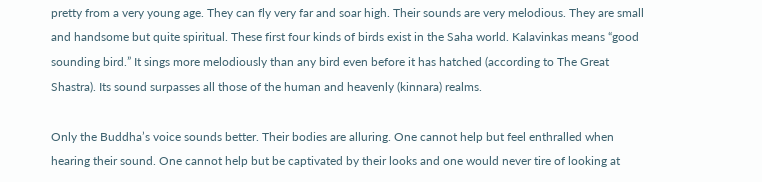pretty from a very young age. They can fly very far and soar high. Their sounds are very melodious. They are small and handsome but quite spiritual. These first four kinds of birds exist in the Saha world. Kalavinkas means “good sounding bird.” It sings more melodiously than any bird even before it has hatched (according to The Great Shastra). Its sound surpasses all those of the human and heavenly (kinnara) realms.

Only the Buddha’s voice sounds better. Their bodies are alluring. One cannot help but feel enthralled when hearing their sound. One cannot help but be captivated by their looks and one would never tire of looking at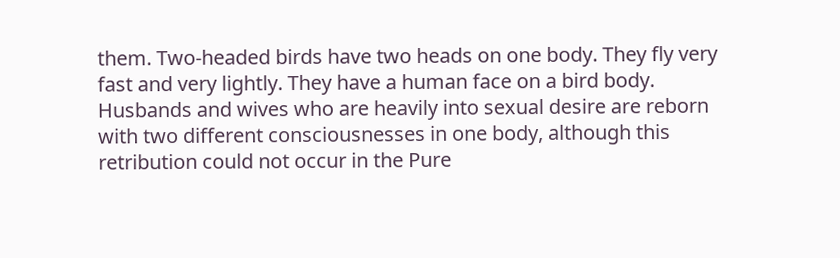them. Two-headed birds have two heads on one body. They fly very fast and very lightly. They have a human face on a bird body. Husbands and wives who are heavily into sexual desire are reborn with two different consciousnesses in one body, although this retribution could not occur in the Pure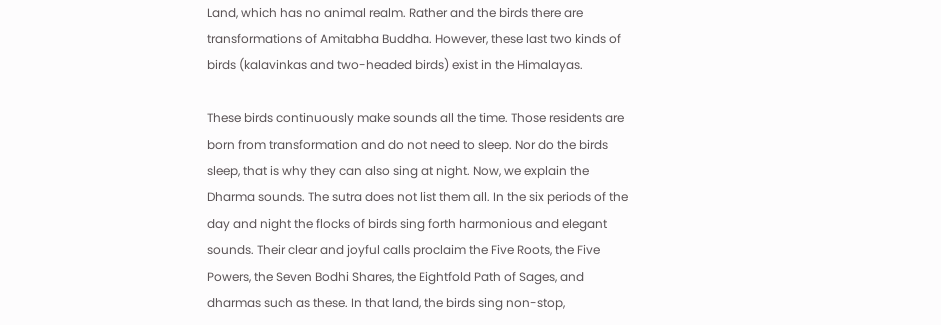Land, which has no animal realm. Rather and the birds there are transformations of Amitabha Buddha. However, these last two kinds of birds (kalavinkas and two-headed birds) exist in the Himalayas.

These birds continuously make sounds all the time. Those residents are born from transformation and do not need to sleep. Nor do the birds sleep, that is why they can also sing at night. Now, we explain the Dharma sounds. The sutra does not list them all. In the six periods of the day and night the flocks of birds sing forth harmonious and elegant sounds. Their clear and joyful calls proclaim the Five Roots, the Five Powers, the Seven Bodhi Shares, the Eightfold Path of Sages, and dharmas such as these. In that land, the birds sing non-stop,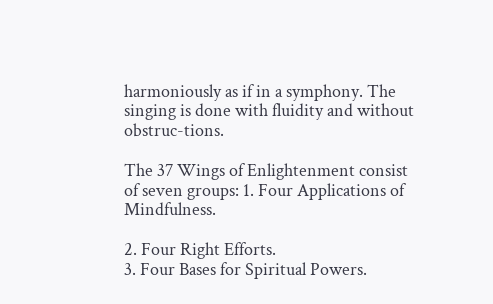harmoniously as if in a symphony. The singing is done with fluidity and without obstruc-tions.

The 37 Wings of Enlightenment consist of seven groups: 1. Four Applications of Mindfulness.

2. Four Right Efforts.
3. Four Bases for Spiritual Powers.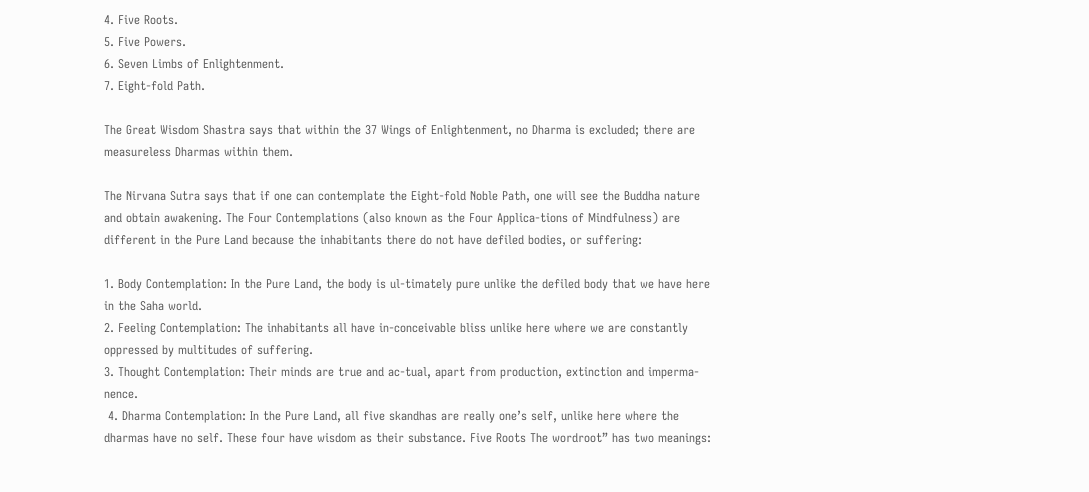4. Five Roots.
5. Five Powers.
6. Seven Limbs of Enlightenment.
7. Eight-fold Path.

The Great Wisdom Shastra says that within the 37 Wings of Enlightenment, no Dharma is excluded; there are measureless Dharmas within them.

The Nirvana Sutra says that if one can contemplate the Eight-fold Noble Path, one will see the Buddha nature and obtain awakening. The Four Contemplations (also known as the Four Applica-tions of Mindfulness) are different in the Pure Land because the inhabitants there do not have defiled bodies, or suffering:

1. Body Contemplation: In the Pure Land, the body is ul-timately pure unlike the defiled body that we have here in the Saha world.
2. Feeling Contemplation: The inhabitants all have in-conceivable bliss unlike here where we are constantly oppressed by multitudes of suffering.
3. Thought Contemplation: Their minds are true and ac-tual, apart from production, extinction and imperma-nence.
 4. Dharma Contemplation: In the Pure Land, all five skandhas are really one’s self, unlike here where the dharmas have no self. These four have wisdom as their substance. Five Roots The wordroot” has two meanings: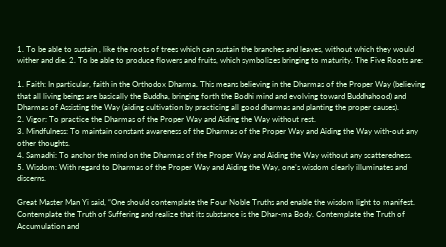1. To be able to sustain , like the roots of trees which can sustain the branches and leaves, without which they would wither and die. 2. To be able to produce flowers and fruits, which symbolizes bringing to maturity. The Five Roots are:

1. Faith: In particular, faith in the Orthodox Dharma. This means believing in the Dharmas of the Proper Way (believing that all living beings are basically the Buddha, bringing forth the Bodhi mind and evolving toward Buddhahood) and Dharmas of Assisting the Way (aiding cultivation by practicing all good dharmas and planting the proper causes).
2. Vigor: To practice the Dharmas of the Proper Way and Aiding the Way without rest.
3. Mindfulness: To maintain constant awareness of the Dharmas of the Proper Way and Aiding the Way with-out any other thoughts.
4. Samadhi: To anchor the mind on the Dharmas of the Proper Way and Aiding the Way without any scatteredness.
5. Wisdom: With regard to Dharmas of the Proper Way and Aiding the Way, one’s wisdom clearly illuminates and discerns.

Great Master Man Yi said, “One should contemplate the Four Noble Truths and enable the wisdom light to manifest. Contemplate the Truth of Suffering and realize that its substance is the Dhar-ma Body. Contemplate the Truth of Accumulation and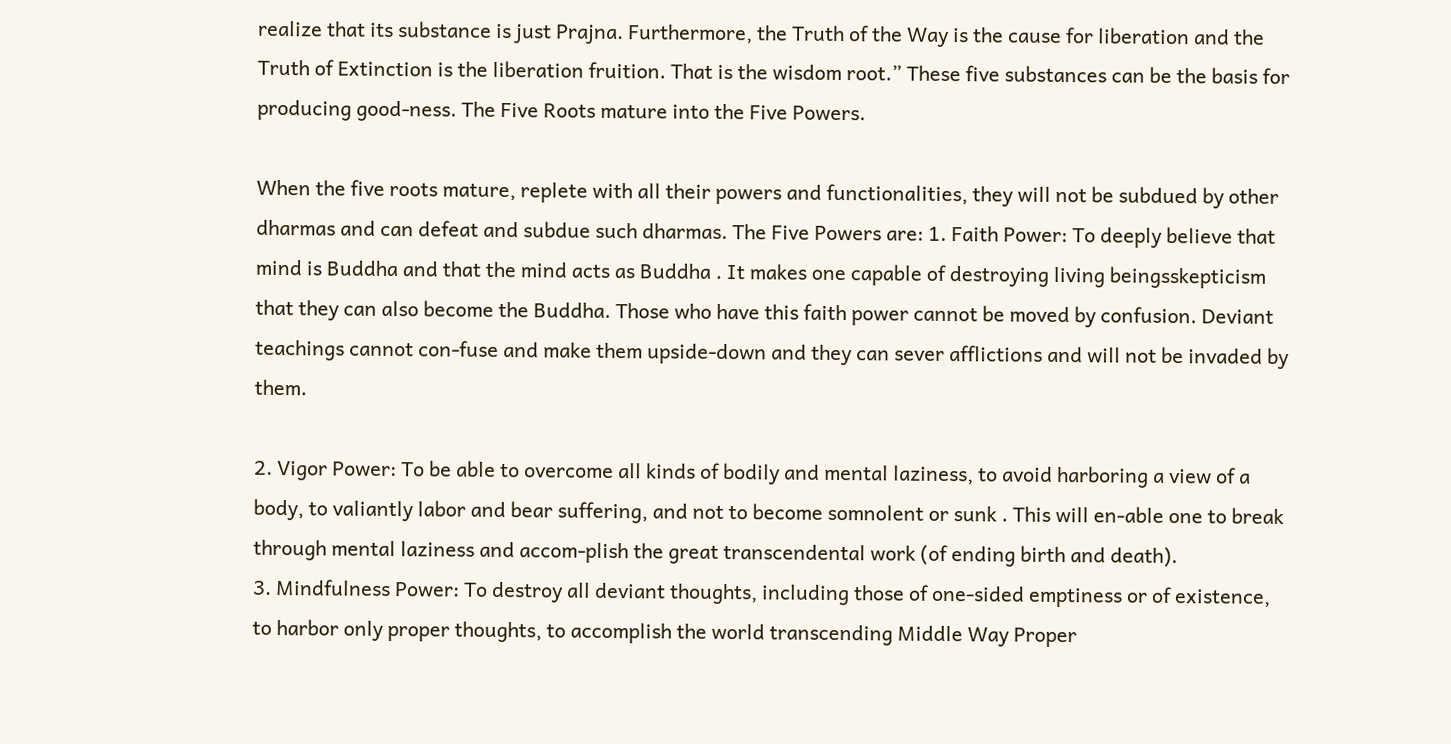realize that its substance is just Prajna. Furthermore, the Truth of the Way is the cause for liberation and the Truth of Extinction is the liberation fruition. That is the wisdom root.” These five substances can be the basis for producing good-ness. The Five Roots mature into the Five Powers.

When the five roots mature, replete with all their powers and functionalities, they will not be subdued by other dharmas and can defeat and subdue such dharmas. The Five Powers are: 1. Faith Power: To deeply believe that mind is Buddha and that the mind acts as Buddha . It makes one capable of destroying living beingsskepticism that they can also become the Buddha. Those who have this faith power cannot be moved by confusion. Deviant teachings cannot con-fuse and make them upside-down and they can sever afflictions and will not be invaded by them.

2. Vigor Power: To be able to overcome all kinds of bodily and mental laziness, to avoid harboring a view of a body, to valiantly labor and bear suffering, and not to become somnolent or sunk . This will en-able one to break through mental laziness and accom-plish the great transcendental work (of ending birth and death).
3. Mindfulness Power: To destroy all deviant thoughts, including those of one-sided emptiness or of existence, to harbor only proper thoughts, to accomplish the world transcending Middle Way Proper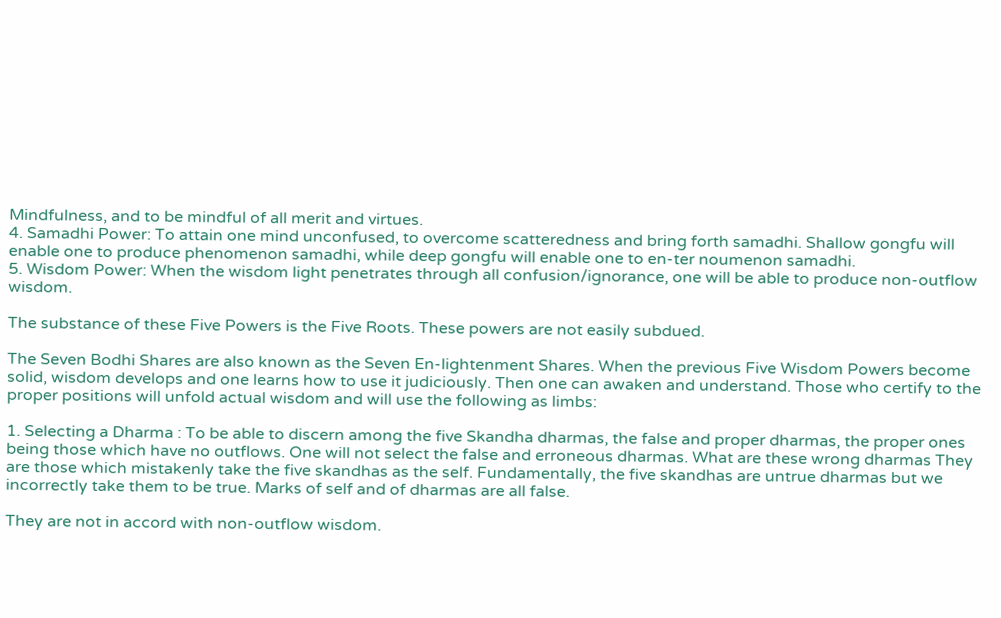Mindfulness, and to be mindful of all merit and virtues.
4. Samadhi Power: To attain one mind unconfused, to overcome scatteredness and bring forth samadhi. Shallow gongfu will enable one to produce phenomenon samadhi, while deep gongfu will enable one to en-ter noumenon samadhi.
5. Wisdom Power: When the wisdom light penetrates through all confusion/ignorance, one will be able to produce non-outflow wisdom.

The substance of these Five Powers is the Five Roots. These powers are not easily subdued.

The Seven Bodhi Shares are also known as the Seven En-lightenment Shares. When the previous Five Wisdom Powers become solid, wisdom develops and one learns how to use it judiciously. Then one can awaken and understand. Those who certify to the proper positions will unfold actual wisdom and will use the following as limbs:

1. Selecting a Dharma : To be able to discern among the five Skandha dharmas, the false and proper dharmas, the proper ones being those which have no outflows. One will not select the false and erroneous dharmas. What are these wrong dharmas They are those which mistakenly take the five skandhas as the self. Fundamentally, the five skandhas are untrue dharmas but we incorrectly take them to be true. Marks of self and of dharmas are all false.

They are not in accord with non-outflow wisdom.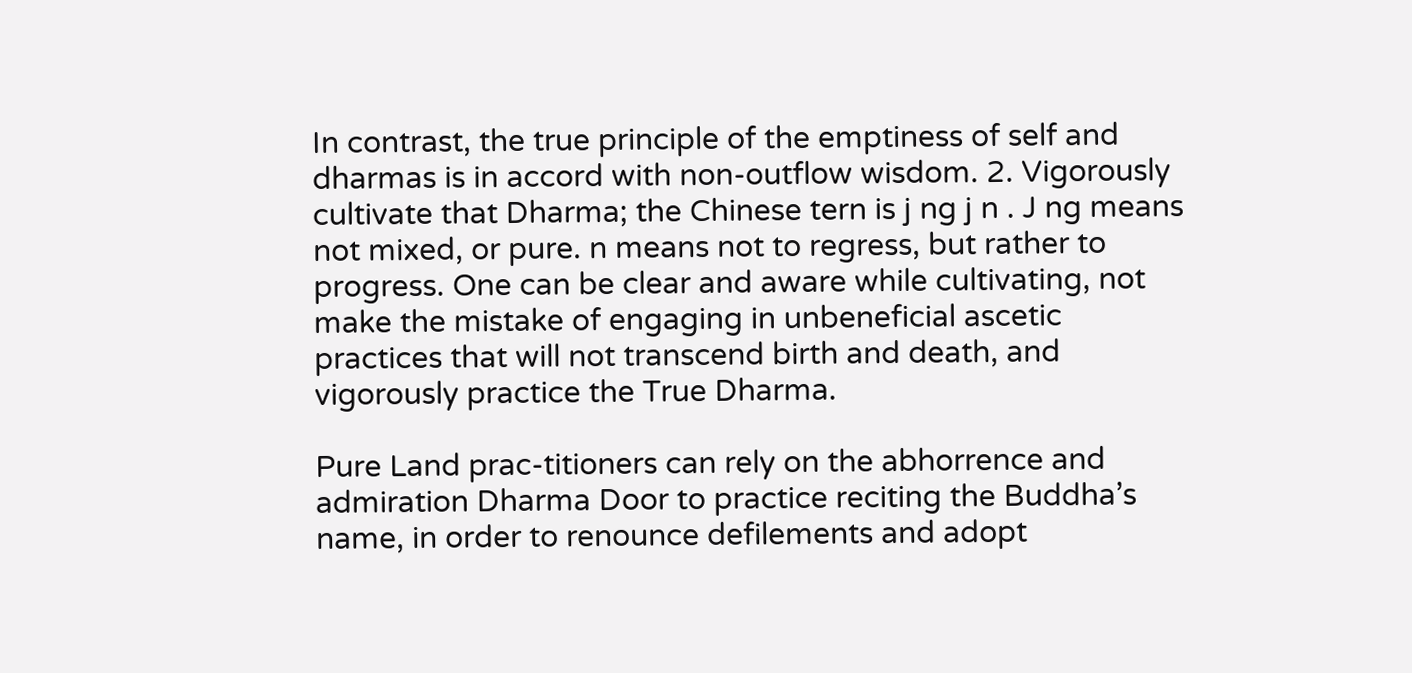In contrast, the true principle of the emptiness of self and dharmas is in accord with non-outflow wisdom. 2. Vigorously cultivate that Dharma; the Chinese tern is j ng j n . J ng means not mixed, or pure. n means not to regress, but rather to progress. One can be clear and aware while cultivating, not make the mistake of engaging in unbeneficial ascetic practices that will not transcend birth and death, and vigorously practice the True Dharma.

Pure Land prac-titioners can rely on the abhorrence and admiration Dharma Door to practice reciting the Buddha’s name, in order to renounce defilements and adopt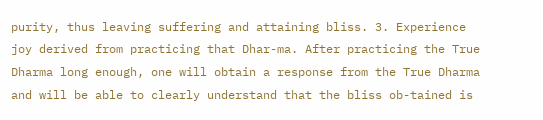purity, thus leaving suffering and attaining bliss. 3. Experience joy derived from practicing that Dhar-ma. After practicing the True Dharma long enough, one will obtain a response from the True Dharma and will be able to clearly understand that the bliss ob-tained is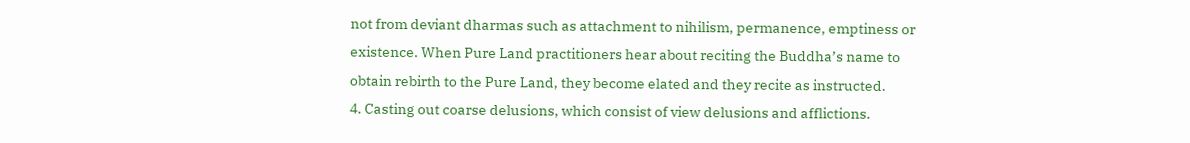not from deviant dharmas such as attachment to nihilism, permanence, emptiness or existence. When Pure Land practitioners hear about reciting the Buddha’s name to obtain rebirth to the Pure Land, they become elated and they recite as instructed.
4. Casting out coarse delusions, which consist of view delusions and afflictions.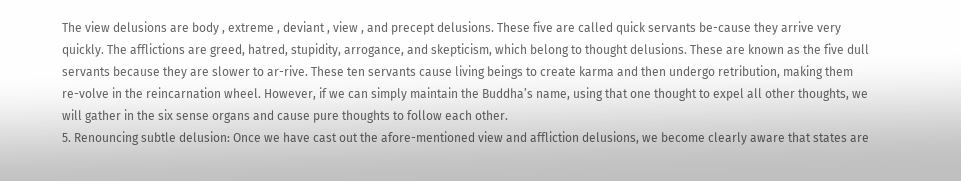The view delusions are body , extreme , deviant , view , and precept delusions. These five are called quick servants be-cause they arrive very quickly. The afflictions are greed, hatred, stupidity, arrogance, and skepticism, which belong to thought delusions. These are known as the five dull servants because they are slower to ar-rive. These ten servants cause living beings to create karma and then undergo retribution, making them re-volve in the reincarnation wheel. However, if we can simply maintain the Buddha’s name, using that one thought to expel all other thoughts, we will gather in the six sense organs and cause pure thoughts to follow each other.
5. Renouncing subtle delusion: Once we have cast out the afore-mentioned view and affliction delusions, we become clearly aware that states are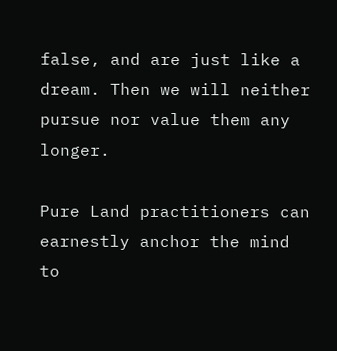false, and are just like a dream. Then we will neither pursue nor value them any longer.

Pure Land practitioners can earnestly anchor the mind to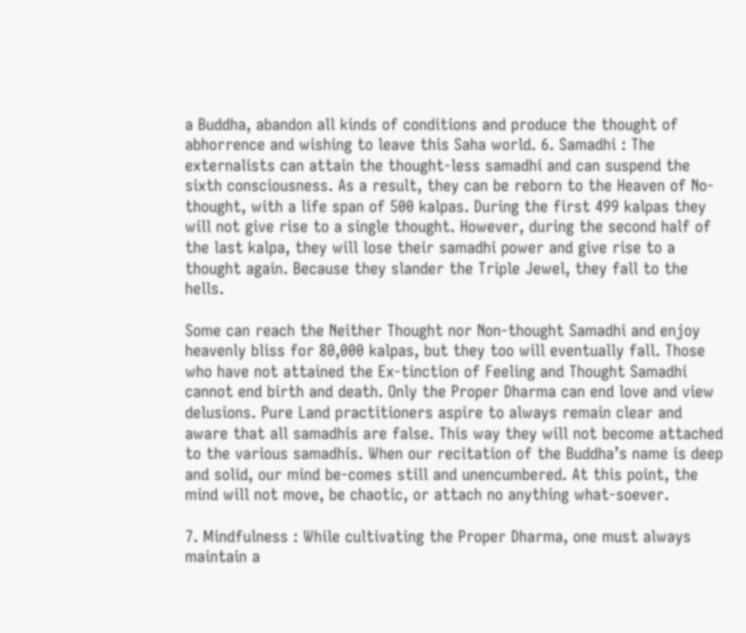a Buddha, abandon all kinds of conditions and produce the thought of abhorrence and wishing to leave this Saha world. 6. Samadhi : The externalists can attain the thought-less samadhi and can suspend the sixth consciousness. As a result, they can be reborn to the Heaven of No-thought, with a life span of 500 kalpas. During the first 499 kalpas they will not give rise to a single thought. However, during the second half of the last kalpa, they will lose their samadhi power and give rise to a thought again. Because they slander the Triple Jewel, they fall to the hells.

Some can reach the Neither Thought nor Non-thought Samadhi and enjoy heavenly bliss for 80,000 kalpas, but they too will eventually fall. Those who have not attained the Ex-tinction of Feeling and Thought Samadhi cannot end birth and death. Only the Proper Dharma can end love and view delusions. Pure Land practitioners aspire to always remain clear and aware that all samadhis are false. This way they will not become attached to the various samadhis. When our recitation of the Buddha’s name is deep and solid, our mind be-comes still and unencumbered. At this point, the mind will not move, be chaotic, or attach no anything what-soever.

7. Mindfulness : While cultivating the Proper Dharma, one must always maintain a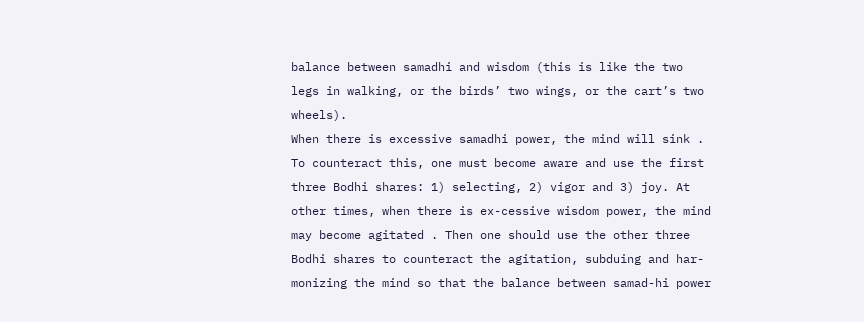balance between samadhi and wisdom (this is like the two legs in walking, or the birds’ two wings, or the cart’s two wheels).
When there is excessive samadhi power, the mind will sink . To counteract this, one must become aware and use the first three Bodhi shares: 1) selecting, 2) vigor and 3) joy. At other times, when there is ex-cessive wisdom power, the mind may become agitated . Then one should use the other three Bodhi shares to counteract the agitation, subduing and har-monizing the mind so that the balance between samad-hi power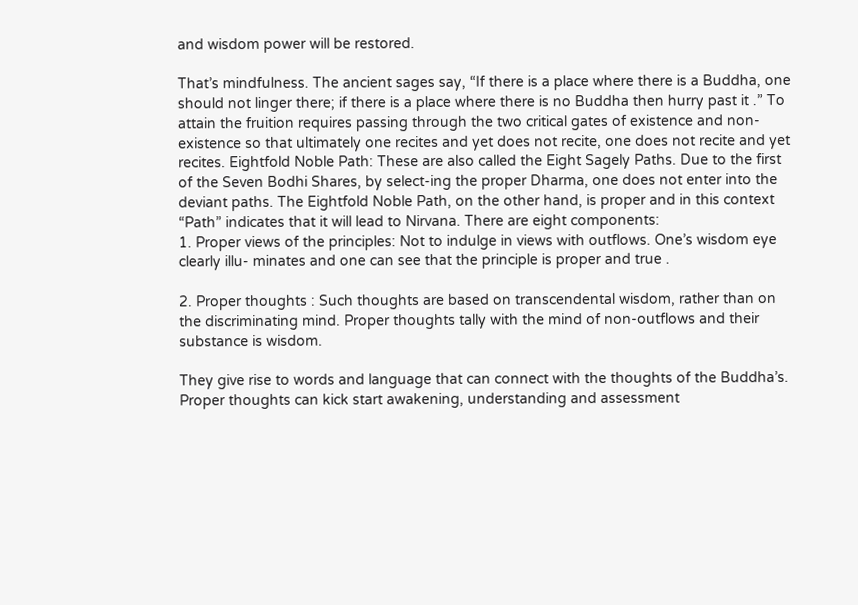and wisdom power will be restored.

That’s mindfulness. The ancient sages say, “If there is a place where there is a Buddha, one should not linger there; if there is a place where there is no Buddha then hurry past it .” To attain the fruition requires passing through the two critical gates of existence and non-existence so that ultimately one recites and yet does not recite, one does not recite and yet recites. Eightfold Noble Path: These are also called the Eight Sagely Paths. Due to the first of the Seven Bodhi Shares, by select-ing the proper Dharma, one does not enter into the deviant paths. The Eightfold Noble Path, on the other hand, is proper and in this context “Path” indicates that it will lead to Nirvana. There are eight components:
1. Proper views of the principles: Not to indulge in views with outflows. One’s wisdom eye clearly illu- minates and one can see that the principle is proper and true .

2. Proper thoughts : Such thoughts are based on transcendental wisdom, rather than on the discriminating mind. Proper thoughts tally with the mind of non-outflows and their substance is wisdom.

They give rise to words and language that can connect with the thoughts of the Buddha’s. Proper thoughts can kick start awakening, understanding and assessment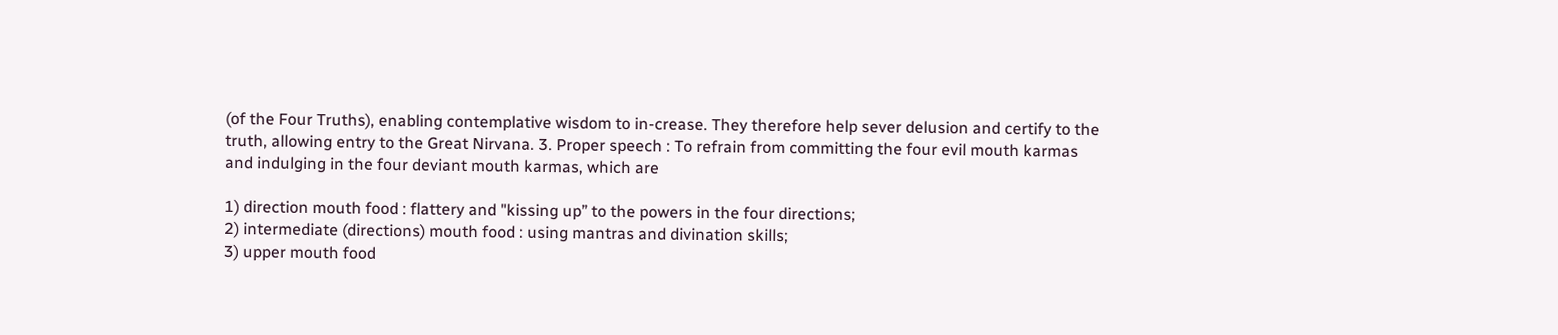(of the Four Truths), enabling contemplative wisdom to in-crease. They therefore help sever delusion and certify to the truth, allowing entry to the Great Nirvana. 3. Proper speech : To refrain from committing the four evil mouth karmas and indulging in the four deviant mouth karmas, which are

1) direction mouth food : flattery and "kissing up” to the powers in the four directions;
2) intermediate (directions) mouth food : using mantras and divination skills;
3) upper mouth food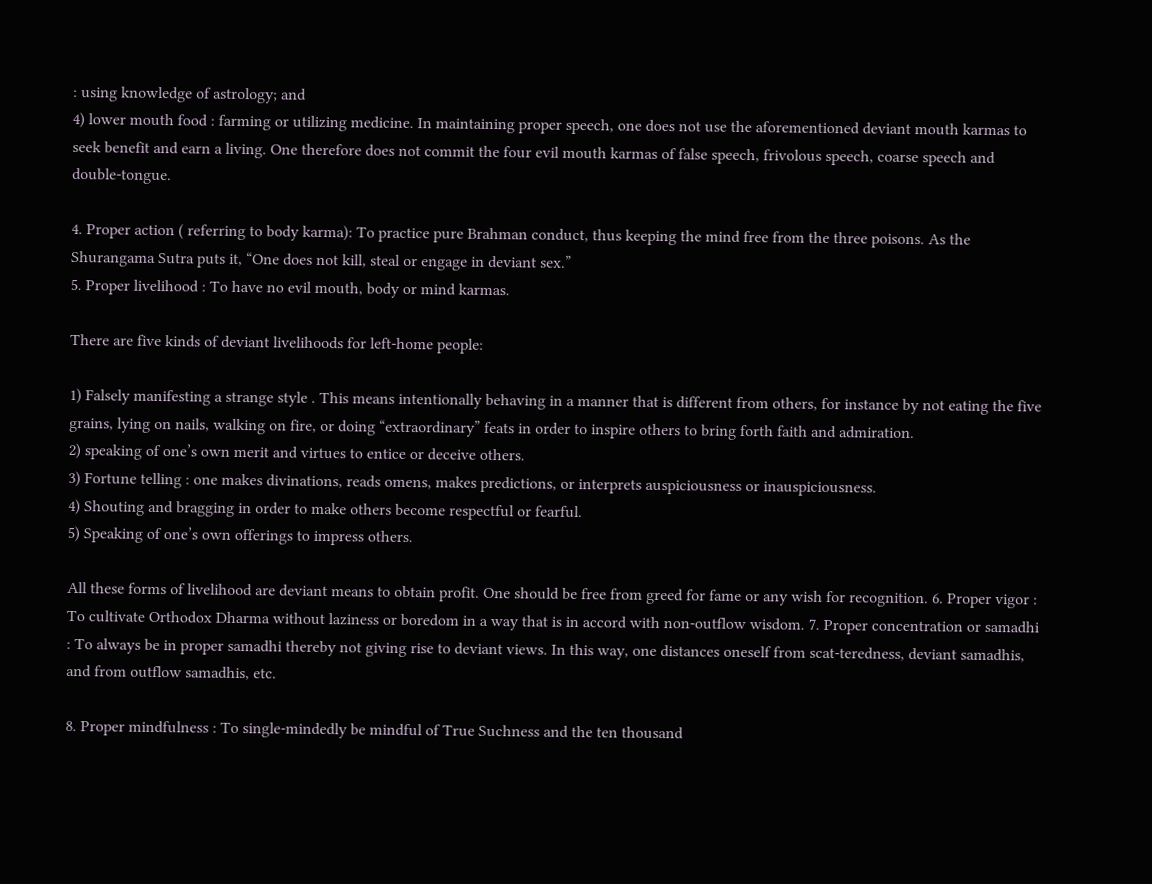: using knowledge of astrology; and
4) lower mouth food : farming or utilizing medicine. In maintaining proper speech, one does not use the aforementioned deviant mouth karmas to seek benefit and earn a living. One therefore does not commit the four evil mouth karmas of false speech, frivolous speech, coarse speech and double-tongue.

4. Proper action ( referring to body karma): To practice pure Brahman conduct, thus keeping the mind free from the three poisons. As the Shurangama Sutra puts it, “One does not kill, steal or engage in deviant sex.”
5. Proper livelihood : To have no evil mouth, body or mind karmas.

There are five kinds of deviant livelihoods for left-home people:

1) Falsely manifesting a strange style . This means intentionally behaving in a manner that is different from others, for instance by not eating the five grains, lying on nails, walking on fire, or doing “extraordinary” feats in order to inspire others to bring forth faith and admiration.
2) speaking of one’s own merit and virtues to entice or deceive others.
3) Fortune telling : one makes divinations, reads omens, makes predictions, or interprets auspiciousness or inauspiciousness.
4) Shouting and bragging in order to make others become respectful or fearful.
5) Speaking of one’s own offerings to impress others.

All these forms of livelihood are deviant means to obtain profit. One should be free from greed for fame or any wish for recognition. 6. Proper vigor : To cultivate Orthodox Dharma without laziness or boredom in a way that is in accord with non-outflow wisdom. 7. Proper concentration or samadhi : To always be in proper samadhi thereby not giving rise to deviant views. In this way, one distances oneself from scat-teredness, deviant samadhis, and from outflow samadhis, etc.

8. Proper mindfulness : To single-mindedly be mindful of True Suchness and the ten thousand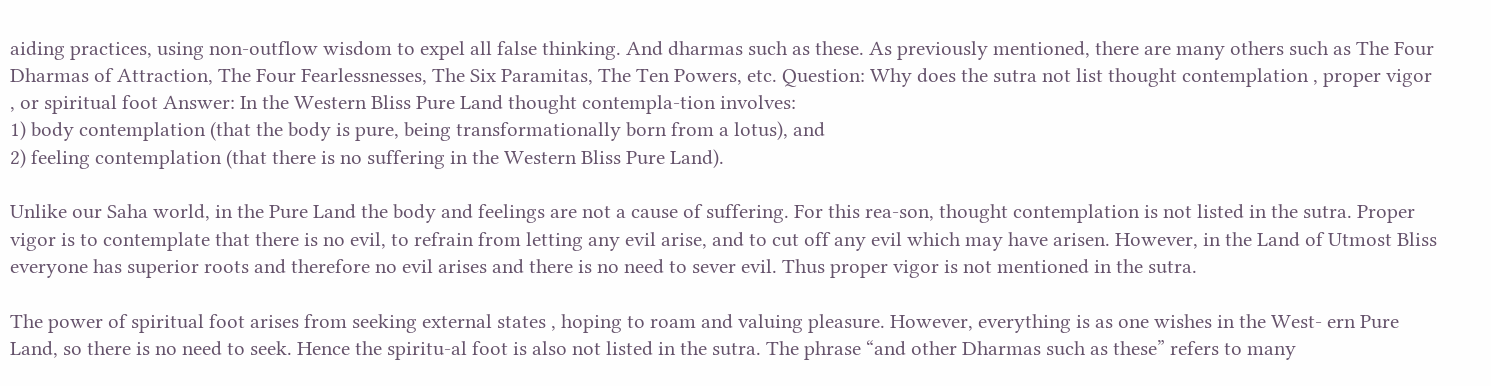aiding practices, using non-outflow wisdom to expel all false thinking. And dharmas such as these. As previously mentioned, there are many others such as The Four Dharmas of Attraction, The Four Fearlessnesses, The Six Paramitas, The Ten Powers, etc. Question: Why does the sutra not list thought contemplation , proper vigor , or spiritual foot Answer: In the Western Bliss Pure Land thought contempla-tion involves:
1) body contemplation (that the body is pure, being transformationally born from a lotus), and
2) feeling contemplation (that there is no suffering in the Western Bliss Pure Land).

Unlike our Saha world, in the Pure Land the body and feelings are not a cause of suffering. For this rea-son, thought contemplation is not listed in the sutra. Proper vigor is to contemplate that there is no evil, to refrain from letting any evil arise, and to cut off any evil which may have arisen. However, in the Land of Utmost Bliss everyone has superior roots and therefore no evil arises and there is no need to sever evil. Thus proper vigor is not mentioned in the sutra.

The power of spiritual foot arises from seeking external states , hoping to roam and valuing pleasure. However, everything is as one wishes in the West- ern Pure Land, so there is no need to seek. Hence the spiritu-al foot is also not listed in the sutra. The phrase “and other Dharmas such as these” refers to many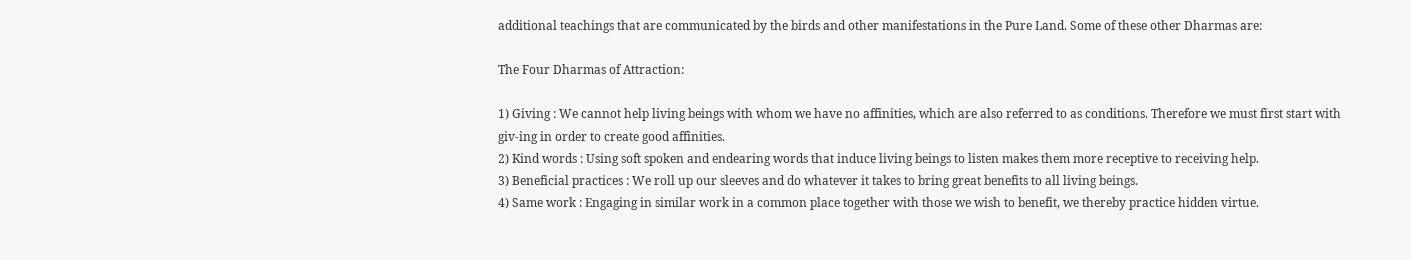additional teachings that are communicated by the birds and other manifestations in the Pure Land. Some of these other Dharmas are:

The Four Dharmas of Attraction:

1) Giving : We cannot help living beings with whom we have no affinities, which are also referred to as conditions. Therefore we must first start with giv-ing in order to create good affinities.
2) Kind words : Using soft spoken and endearing words that induce living beings to listen makes them more receptive to receiving help.
3) Beneficial practices : We roll up our sleeves and do whatever it takes to bring great benefits to all living beings.
4) Same work : Engaging in similar work in a common place together with those we wish to benefit, we thereby practice hidden virtue.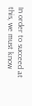In order to succeed at this, we must know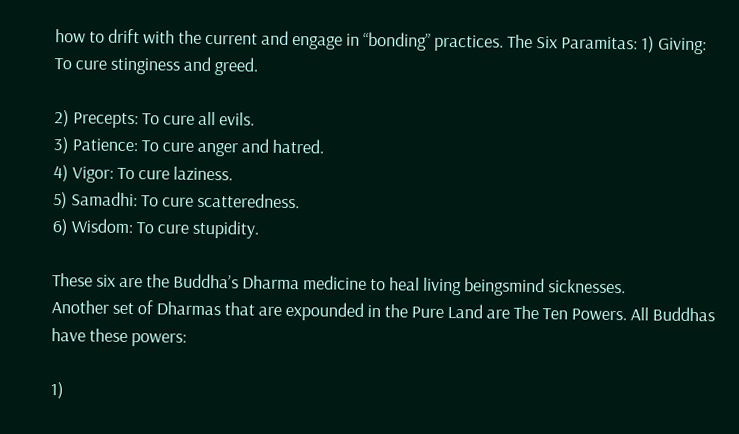how to drift with the current and engage in “bonding” practices. The Six Paramitas: 1) Giving: To cure stinginess and greed.

2) Precepts: To cure all evils.
3) Patience: To cure anger and hatred.
4) Vigor: To cure laziness.
5) Samadhi: To cure scatteredness.
6) Wisdom: To cure stupidity.

These six are the Buddha’s Dharma medicine to heal living beingsmind sicknesses.
Another set of Dharmas that are expounded in the Pure Land are The Ten Powers. All Buddhas have these powers:

1)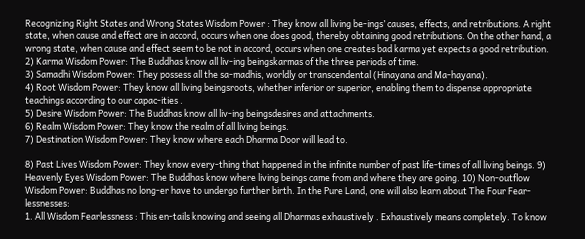Recognizing Right States and Wrong States Wisdom Power : They know all living be-ings’ causes, effects, and retributions. A right state, when cause and effect are in accord, occurs when one does good, thereby obtaining good retributions. On the other hand, a wrong state, when cause and effect seem to be not in accord, occurs when one creates bad karma yet expects a good retribution.
2) Karma Wisdom Power: The Buddhas know all liv-ing beingskarmas of the three periods of time.
3) Samadhi Wisdom Power: They possess all the sa-madhis, worldly or transcendental (Hinayana and Ma-hayana).
4) Root Wisdom Power: They know all living beingsroots, whether inferior or superior, enabling them to dispense appropriate teachings according to our capac-ities .
5) Desire Wisdom Power: The Buddhas know all liv-ing beingsdesires and attachments.
6) Realm Wisdom Power: They know the realm of all living beings.
7) Destination Wisdom Power: They know where each Dharma Door will lead to.

8) Past Lives Wisdom Power: They know every-thing that happened in the infinite number of past life-times of all living beings. 9) Heavenly Eyes Wisdom Power: The Buddhas know where living beings came from and where they are going. 10) Non-outflow Wisdom Power: Buddhas no long-er have to undergo further birth. In the Pure Land, one will also learn about The Four Fear-lessnesses:
1. All Wisdom Fearlessness : This en-tails knowing and seeing all Dharmas exhaustively . Exhaustively means completely. To know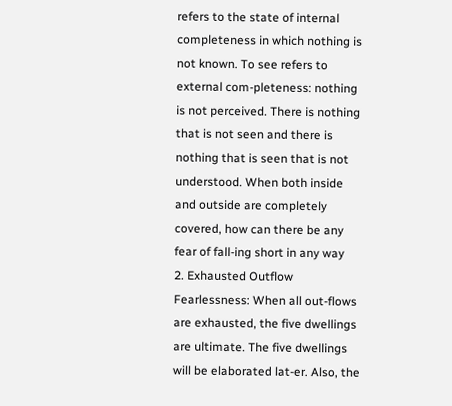refers to the state of internal completeness in which nothing is not known. To see refers to external com-pleteness: nothing is not perceived. There is nothing that is not seen and there is nothing that is seen that is not understood. When both inside and outside are completely covered, how can there be any fear of fall-ing short in any way
2. Exhausted Outflow Fearlessness: When all out-flows are exhausted, the five dwellings are ultimate. The five dwellings will be elaborated lat-er. Also, the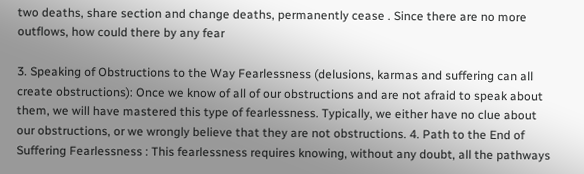two deaths, share section and change deaths, permanently cease . Since there are no more outflows, how could there by any fear

3. Speaking of Obstructions to the Way Fearlessness (delusions, karmas and suffering can all create obstructions): Once we know of all of our obstructions and are not afraid to speak about them, we will have mastered this type of fearlessness. Typically, we either have no clue about our obstructions, or we wrongly believe that they are not obstructions. 4. Path to the End of Suffering Fearlessness : This fearlessness requires knowing, without any doubt, all the pathways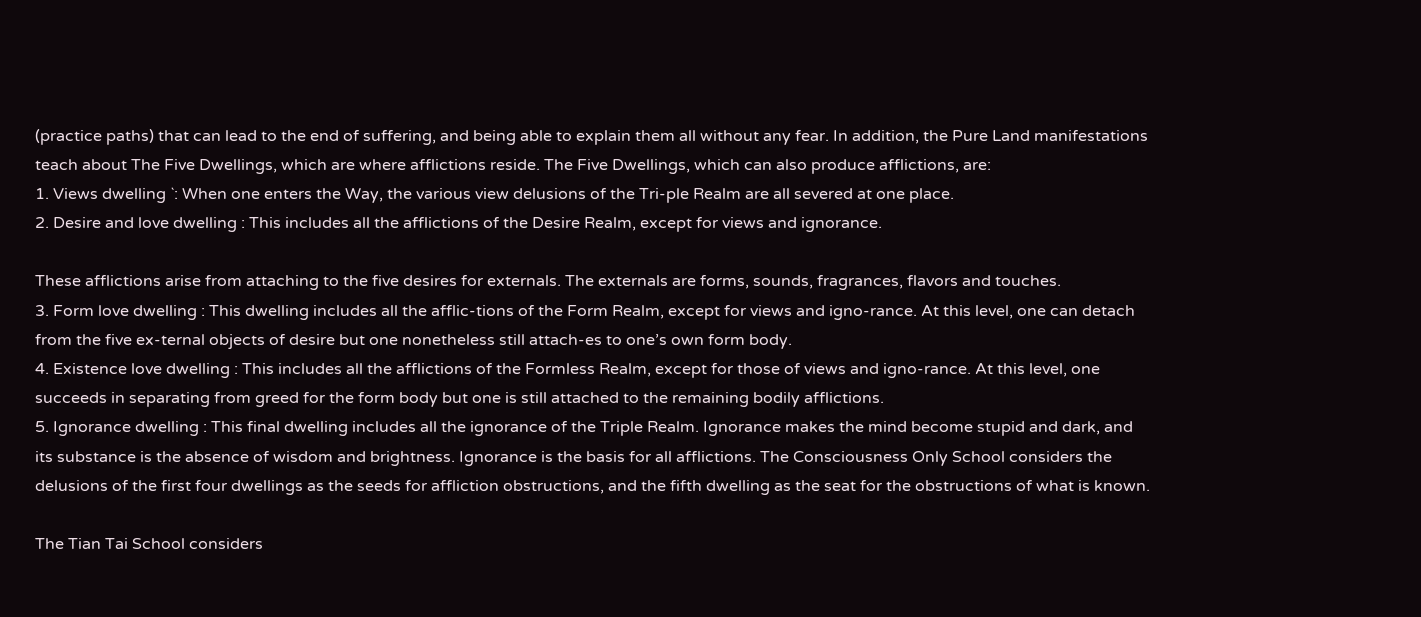(practice paths) that can lead to the end of suffering, and being able to explain them all without any fear. In addition, the Pure Land manifestations teach about The Five Dwellings, which are where afflictions reside. The Five Dwellings, which can also produce afflictions, are:
1. Views dwelling `: When one enters the Way, the various view delusions of the Tri-ple Realm are all severed at one place.
2. Desire and love dwelling : This includes all the afflictions of the Desire Realm, except for views and ignorance.

These afflictions arise from attaching to the five desires for externals. The externals are forms, sounds, fragrances, flavors and touches.
3. Form love dwelling : This dwelling includes all the afflic-tions of the Form Realm, except for views and igno-rance. At this level, one can detach from the five ex-ternal objects of desire but one nonetheless still attach-es to one’s own form body.
4. Existence love dwelling : This includes all the afflictions of the Formless Realm, except for those of views and igno-rance. At this level, one succeeds in separating from greed for the form body but one is still attached to the remaining bodily afflictions.
5. Ignorance dwelling : This final dwelling includes all the ignorance of the Triple Realm. Ignorance makes the mind become stupid and dark, and its substance is the absence of wisdom and brightness. Ignorance is the basis for all afflictions. The Consciousness Only School considers the delusions of the first four dwellings as the seeds for affliction obstructions, and the fifth dwelling as the seat for the obstructions of what is known.

The Tian Tai School considers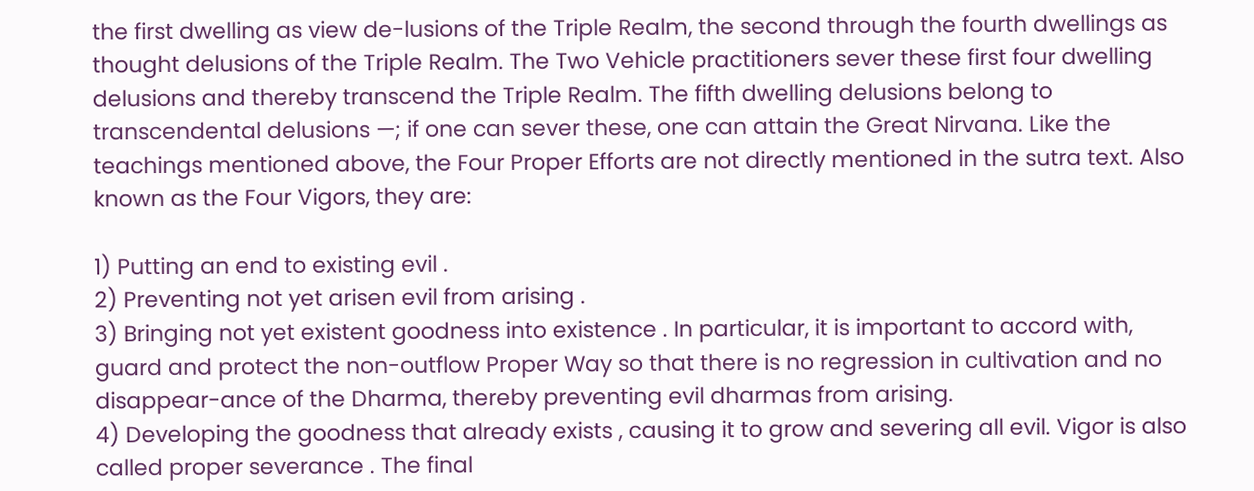the first dwelling as view de-lusions of the Triple Realm, the second through the fourth dwellings as thought delusions of the Triple Realm. The Two Vehicle practitioners sever these first four dwelling delusions and thereby transcend the Triple Realm. The fifth dwelling delusions belong to transcendental delusions —; if one can sever these, one can attain the Great Nirvana. Like the teachings mentioned above, the Four Proper Efforts are not directly mentioned in the sutra text. Also known as the Four Vigors, they are:

1) Putting an end to existing evil .
2) Preventing not yet arisen evil from arising .
3) Bringing not yet existent goodness into existence . In particular, it is important to accord with, guard and protect the non-outflow Proper Way so that there is no regression in cultivation and no disappear-ance of the Dharma, thereby preventing evil dharmas from arising.
4) Developing the goodness that already exists , causing it to grow and severing all evil. Vigor is also called proper severance . The final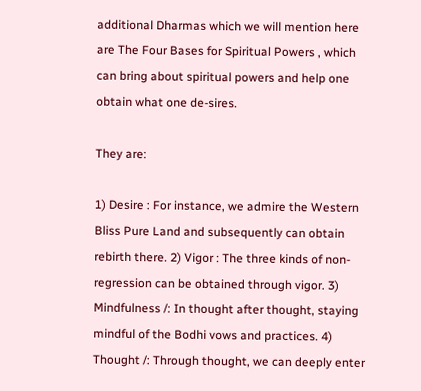additional Dharmas which we will mention here are The Four Bases for Spiritual Powers , which can bring about spiritual powers and help one obtain what one de-sires.

They are:

1) Desire : For instance, we admire the Western Bliss Pure Land and subsequently can obtain rebirth there. 2) Vigor : The three kinds of non-regression can be obtained through vigor. 3) Mindfulness /: In thought after thought, staying mindful of the Bodhi vows and practices. 4) Thought /: Through thought, we can deeply enter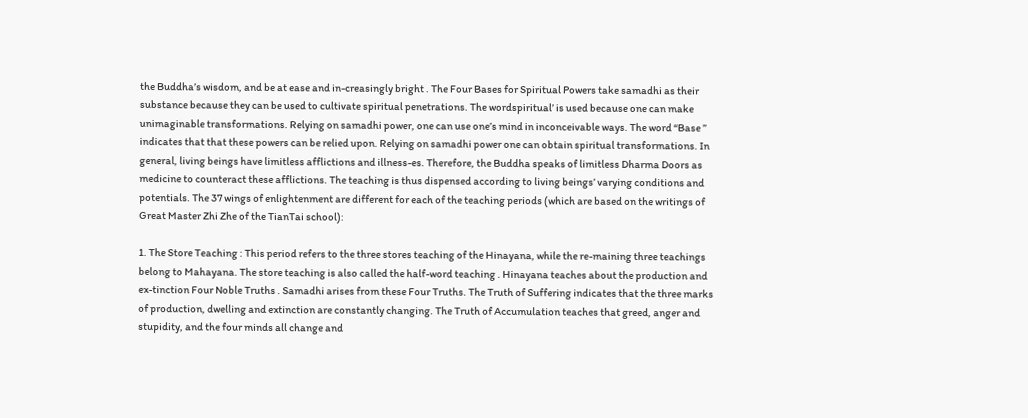the Buddha’s wisdom, and be at ease and in-creasingly bright . The Four Bases for Spiritual Powers take samadhi as their substance because they can be used to cultivate spiritual penetrations. The wordspiritual’ is used because one can make unimaginable transformations. Relying on samadhi power, one can use one’s mind in inconceivable ways. The word “Base ” indicates that that these powers can be relied upon. Relying on samadhi power one can obtain spiritual transformations. In general, living beings have limitless afflictions and illness-es. Therefore, the Buddha speaks of limitless Dharma Doors as medicine to counteract these afflictions. The teaching is thus dispensed according to living beings’ varying conditions and potentials. The 37 wings of enlightenment are different for each of the teaching periods (which are based on the writings of Great Master Zhi Zhe of the TianTai school):

1. The Store Teaching : This period refers to the three stores teaching of the Hinayana, while the re-maining three teachings belong to Mahayana. The store teaching is also called the half-word teaching . Hinayana teaches about the production and ex-tinction Four Noble Truths . Samadhi arises from these Four Truths. The Truth of Suffering indicates that the three marks of production, dwelling and extinction are constantly changing. The Truth of Accumulation teaches that greed, anger and stupidity, and the four minds all change and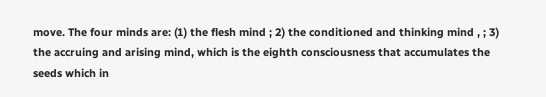move. The four minds are: (1) the flesh mind ; 2) the conditioned and thinking mind , ; 3) the accruing and arising mind, which is the eighth consciousness that accumulates the seeds which in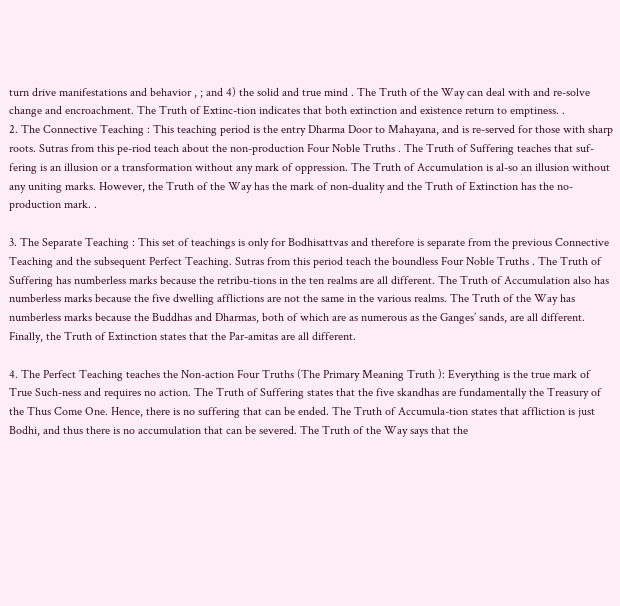turn drive manifestations and behavior , ; and 4) the solid and true mind . The Truth of the Way can deal with and re-solve change and encroachment. The Truth of Extinc-tion indicates that both extinction and existence return to emptiness. .
2. The Connective Teaching : This teaching period is the entry Dharma Door to Mahayana, and is re-served for those with sharp roots. Sutras from this pe-riod teach about the non-production Four Noble Truths . The Truth of Suffering teaches that suf-fering is an illusion or a transformation without any mark of oppression. The Truth of Accumulation is al-so an illusion without any uniting marks. However, the Truth of the Way has the mark of non-duality and the Truth of Extinction has the no-production mark. .

3. The Separate Teaching : This set of teachings is only for Bodhisattvas and therefore is separate from the previous Connective Teaching and the subsequent Perfect Teaching. Sutras from this period teach the boundless Four Noble Truths . The Truth of Suffering has numberless marks because the retribu-tions in the ten realms are all different. The Truth of Accumulation also has numberless marks because the five dwelling afflictions are not the same in the various realms. The Truth of the Way has numberless marks because the Buddhas and Dharmas, both of which are as numerous as the Ganges’ sands, are all different. Finally, the Truth of Extinction states that the Par-amitas are all different.

4. The Perfect Teaching teaches the Non-action Four Truths (The Primary Meaning Truth ): Everything is the true mark of True Such-ness and requires no action. The Truth of Suffering states that the five skandhas are fundamentally the Treasury of the Thus Come One. Hence, there is no suffering that can be ended. The Truth of Accumula-tion states that affliction is just Bodhi, and thus there is no accumulation that can be severed. The Truth of the Way says that the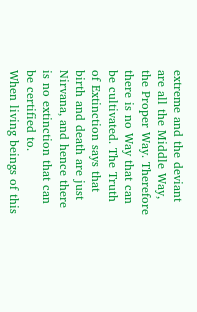extreme and the deviant are all the Middle Way, the Proper Way. Therefore there is no Way that can be cultivated. The Truth of Extinction says that birth and death are just Nirvana, and hence there is no extinction that can be certified to.
When living beings of this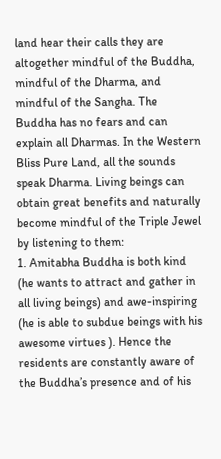land hear their calls they are altogether mindful of the Buddha, mindful of the Dharma, and mindful of the Sangha. The Buddha has no fears and can explain all Dharmas. In the Western Bliss Pure Land, all the sounds speak Dharma. Living beings can obtain great benefits and naturally become mindful of the Triple Jewel by listening to them:
1. Amitabha Buddha is both kind (he wants to attract and gather in all living beings) and awe-inspiring (he is able to subdue beings with his awesome virtues ). Hence the residents are constantly aware of the Buddha’s presence and of his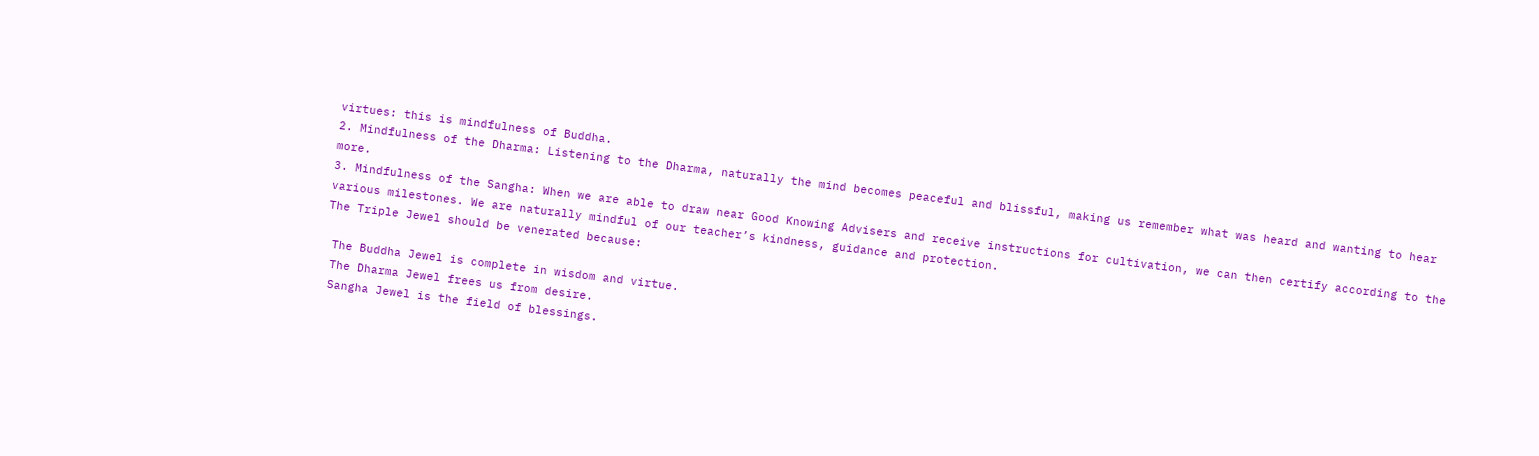virtues: this is mindfulness of Buddha.
2. Mindfulness of the Dharma: Listening to the Dharma, naturally the mind becomes peaceful and blissful, making us remember what was heard and wanting to hear more.
3. Mindfulness of the Sangha: When we are able to draw near Good Knowing Advisers and receive instructions for cultivation, we can then certify according to the various milestones. We are naturally mindful of our teacher’s kindness, guidance and protection.
The Triple Jewel should be venerated because:

 The Buddha Jewel is complete in wisdom and virtue.
 The Dharma Jewel frees us from desire.
 Sangha Jewel is the field of blessings.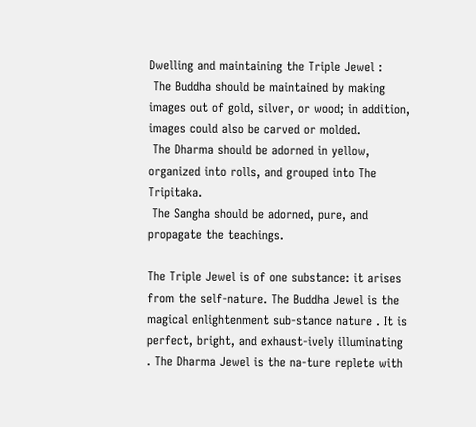Dwelling and maintaining the Triple Jewel :
 The Buddha should be maintained by making images out of gold, silver, or wood; in addition, images could also be carved or molded.
 The Dharma should be adorned in yellow, organized into rolls, and grouped into The Tripitaka.
 The Sangha should be adorned, pure, and propagate the teachings.

The Triple Jewel is of one substance: it arises from the self-nature. The Buddha Jewel is the magical enlightenment sub-stance nature . It is perfect, bright, and exhaust-ively illuminating . The Dharma Jewel is the na-ture replete with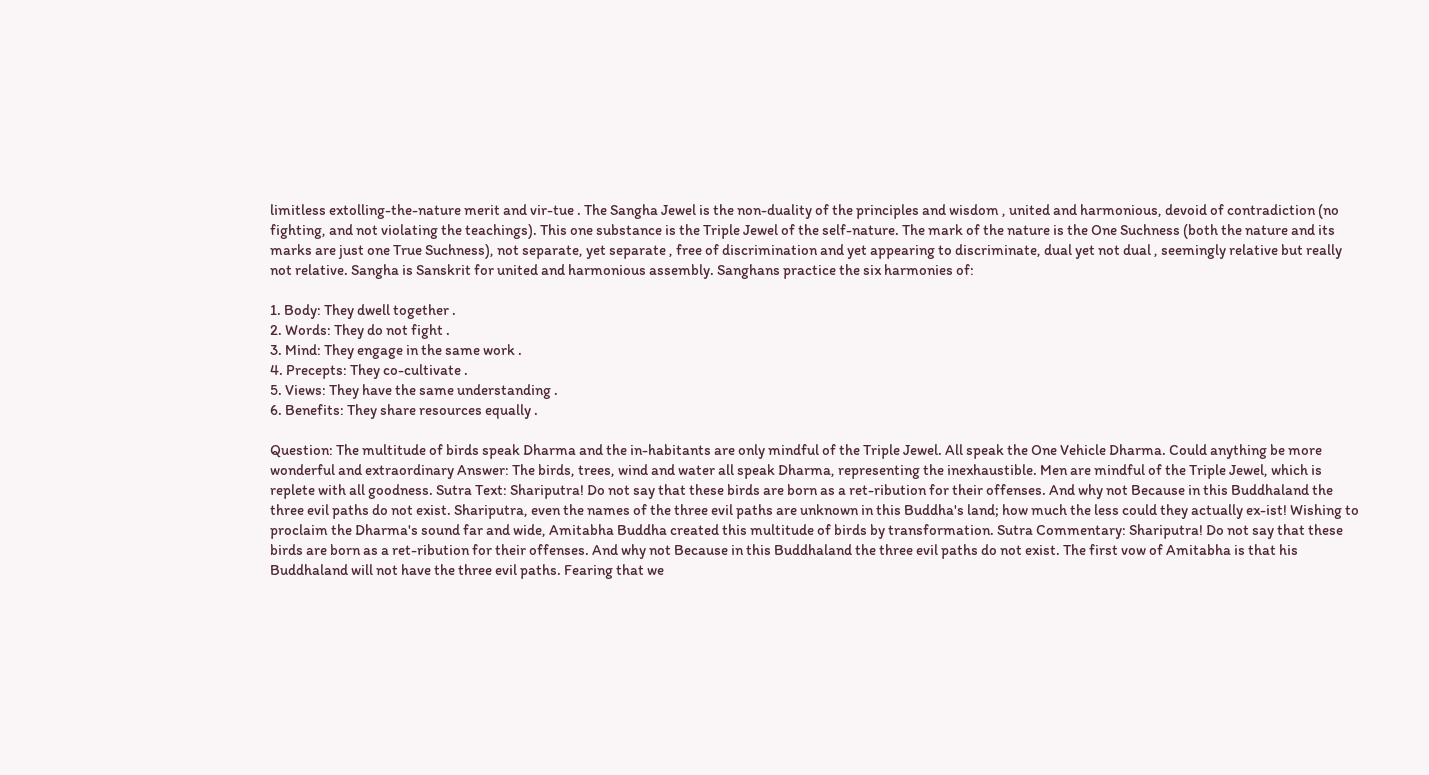limitless extolling-the-nature merit and vir-tue . The Sangha Jewel is the non-duality of the principles and wisdom , united and harmonious, devoid of contradiction (no fighting, and not violating the teachings). This one substance is the Triple Jewel of the self-nature. The mark of the nature is the One Suchness (both the nature and its marks are just one True Suchness), not separate, yet separate , free of discrimination and yet appearing to discriminate, dual yet not dual , seemingly relative but really not relative. Sangha is Sanskrit for united and harmonious assembly. Sanghans practice the six harmonies of:

1. Body: They dwell together .
2. Words: They do not fight .
3. Mind: They engage in the same work .
4. Precepts: They co-cultivate .
5. Views: They have the same understanding .
6. Benefits: They share resources equally .

Question: The multitude of birds speak Dharma and the in-habitants are only mindful of the Triple Jewel. All speak the One Vehicle Dharma. Could anything be more wonderful and extraordinary Answer: The birds, trees, wind and water all speak Dharma, representing the inexhaustible. Men are mindful of the Triple Jewel, which is replete with all goodness. Sutra Text: Shariputra! Do not say that these birds are born as a ret-ribution for their offenses. And why not Because in this Buddhaland the three evil paths do not exist. Shariputra, even the names of the three evil paths are unknown in this Buddha's land; how much the less could they actually ex-ist! Wishing to proclaim the Dharma's sound far and wide, Amitabha Buddha created this multitude of birds by transformation. Sutra Commentary: Shariputra! Do not say that these birds are born as a ret-ribution for their offenses. And why not Because in this Buddhaland the three evil paths do not exist. The first vow of Amitabha is that his Buddhaland will not have the three evil paths. Fearing that we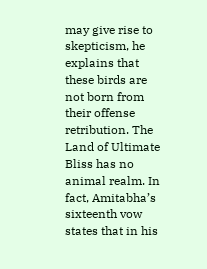may give rise to skepticism, he explains that these birds are not born from their offense retribution. The Land of Ultimate Bliss has no animal realm. In fact, Amitabha’s sixteenth vow states that in his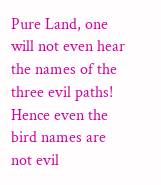Pure Land, one will not even hear the names of the three evil paths! Hence even the bird names are not evil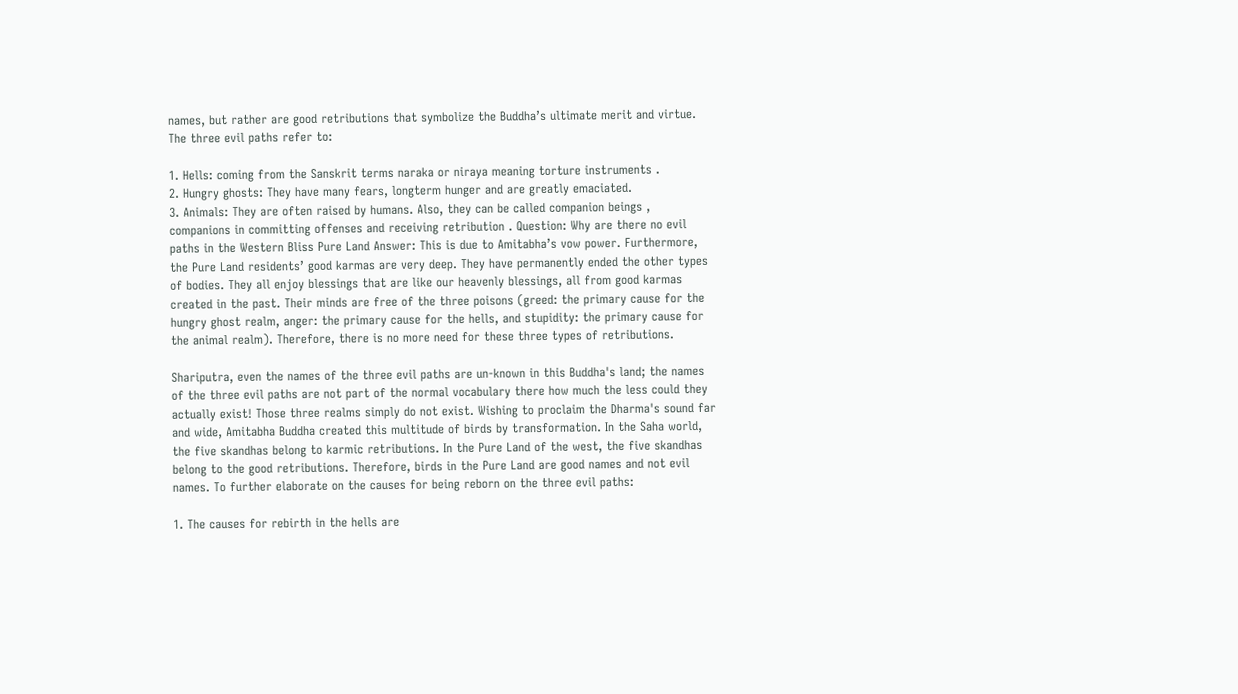names, but rather are good retributions that symbolize the Buddha’s ultimate merit and virtue. The three evil paths refer to:

1. Hells: coming from the Sanskrit terms naraka or niraya meaning torture instruments .
2. Hungry ghosts: They have many fears, longterm hunger and are greatly emaciated.
3. Animals: They are often raised by humans. Also, they can be called companion beings , companions in committing offenses and receiving retribution . Question: Why are there no evil paths in the Western Bliss Pure Land Answer: This is due to Amitabha’s vow power. Furthermore, the Pure Land residents’ good karmas are very deep. They have permanently ended the other types of bodies. They all enjoy blessings that are like our heavenly blessings, all from good karmas created in the past. Their minds are free of the three poisons (greed: the primary cause for the hungry ghost realm, anger: the primary cause for the hells, and stupidity: the primary cause for the animal realm). Therefore, there is no more need for these three types of retributions.

Shariputra, even the names of the three evil paths are un-known in this Buddha's land; the names of the three evil paths are not part of the normal vocabulary there how much the less could they actually exist! Those three realms simply do not exist. Wishing to proclaim the Dharma's sound far and wide, Amitabha Buddha created this multitude of birds by transformation. In the Saha world, the five skandhas belong to karmic retributions. In the Pure Land of the west, the five skandhas belong to the good retributions. Therefore, birds in the Pure Land are good names and not evil names. To further elaborate on the causes for being reborn on the three evil paths:

1. The causes for rebirth in the hells are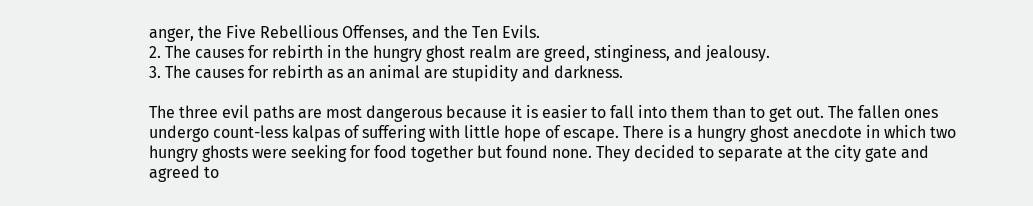anger, the Five Rebellious Offenses, and the Ten Evils.
2. The causes for rebirth in the hungry ghost realm are greed, stinginess, and jealousy.
3. The causes for rebirth as an animal are stupidity and darkness.

The three evil paths are most dangerous because it is easier to fall into them than to get out. The fallen ones undergo count-less kalpas of suffering with little hope of escape. There is a hungry ghost anecdote in which two hungry ghosts were seeking for food together but found none. They decided to separate at the city gate and agreed to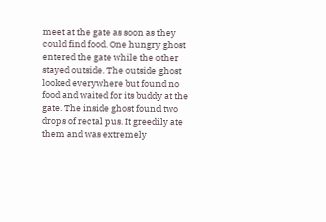meet at the gate as soon as they could find food. One hungry ghost entered the gate while the other stayed outside. The outside ghost looked everywhere but found no food and waited for its buddy at the gate. The inside ghost found two drops of rectal pus. It greedily ate them and was extremely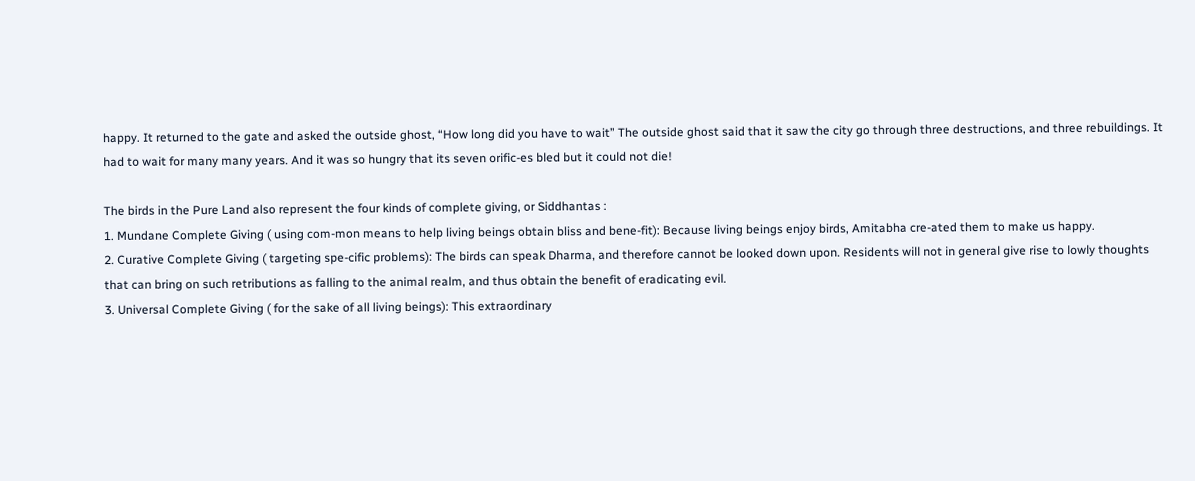happy. It returned to the gate and asked the outside ghost, “How long did you have to wait” The outside ghost said that it saw the city go through three destructions, and three rebuildings. It had to wait for many many years. And it was so hungry that its seven orific-es bled but it could not die!

The birds in the Pure Land also represent the four kinds of complete giving, or Siddhantas :
1. Mundane Complete Giving ( using com-mon means to help living beings obtain bliss and bene-fit): Because living beings enjoy birds, Amitabha cre-ated them to make us happy.
2. Curative Complete Giving ( targeting spe-cific problems): The birds can speak Dharma, and therefore cannot be looked down upon. Residents will not in general give rise to lowly thoughts that can bring on such retributions as falling to the animal realm, and thus obtain the benefit of eradicating evil.
3. Universal Complete Giving ( for the sake of all living beings): This extraordinary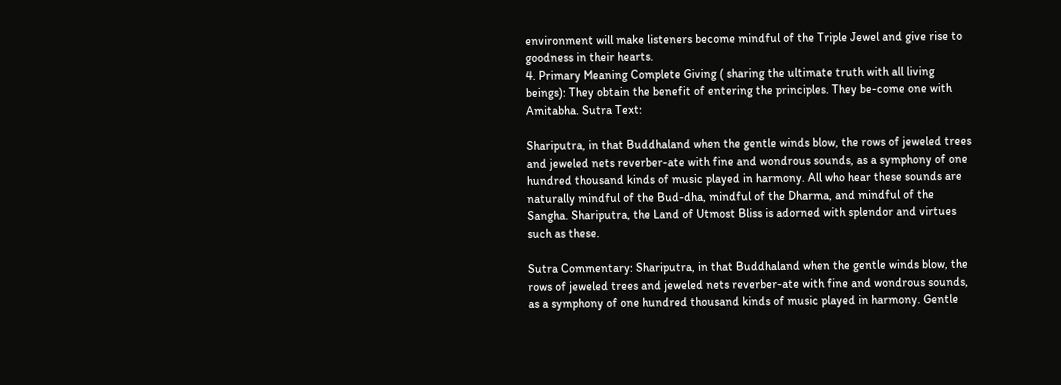environment will make listeners become mindful of the Triple Jewel and give rise to goodness in their hearts.
4. Primary Meaning Complete Giving ( sharing the ultimate truth with all living beings): They obtain the benefit of entering the principles. They be-come one with Amitabha. Sutra Text:

Shariputra, in that Buddhaland when the gentle winds blow, the rows of jeweled trees and jeweled nets reverber-ate with fine and wondrous sounds, as a symphony of one hundred thousand kinds of music played in harmony. All who hear these sounds are naturally mindful of the Bud-dha, mindful of the Dharma, and mindful of the Sangha. Shariputra, the Land of Utmost Bliss is adorned with splendor and virtues such as these.

Sutra Commentary: Shariputra, in that Buddhaland when the gentle winds blow, the rows of jeweled trees and jeweled nets reverber-ate with fine and wondrous sounds, as a symphony of one hundred thousand kinds of music played in harmony. Gentle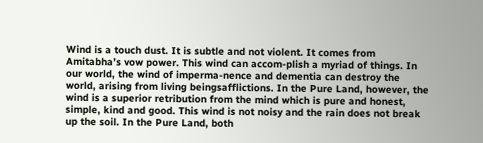Wind is a touch dust. It is subtle and not violent. It comes from Amitabha’s vow power. This wind can accom-plish a myriad of things. In our world, the wind of imperma-nence and dementia can destroy the world, arising from living beingsafflictions. In the Pure Land, however, the wind is a superior retribution from the mind which is pure and honest, simple, kind and good. This wind is not noisy and the rain does not break up the soil. In the Pure Land, both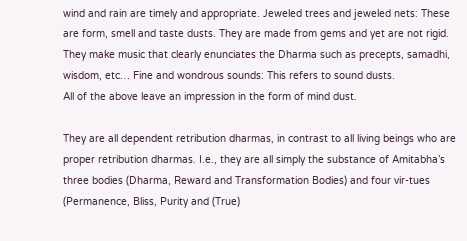wind and rain are timely and appropriate. Jeweled trees and jeweled nets: These are form, smell and taste dusts. They are made from gems and yet are not rigid. They make music that clearly enunciates the Dharma such as precepts, samadhi, wisdom, etc… Fine and wondrous sounds: This refers to sound dusts.
All of the above leave an impression in the form of mind dust.

They are all dependent retribution dharmas, in contrast to all living beings who are proper retribution dharmas. I.e., they are all simply the substance of Amitabha’s three bodies (Dharma, Reward and Transformation Bodies) and four vir-tues (Permanence, Bliss, Purity and (True)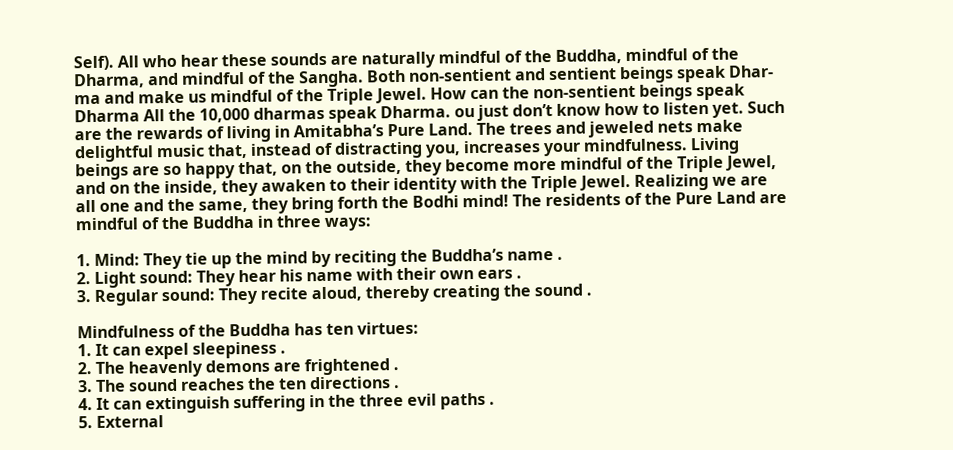Self). All who hear these sounds are naturally mindful of the Buddha, mindful of the Dharma, and mindful of the Sangha. Both non-sentient and sentient beings speak Dhar-ma and make us mindful of the Triple Jewel. How can the non-sentient beings speak Dharma All the 10,000 dharmas speak Dharma. ou just don’t know how to listen yet. Such are the rewards of living in Amitabha’s Pure Land. The trees and jeweled nets make delightful music that, instead of distracting you, increases your mindfulness. Living beings are so happy that, on the outside, they become more mindful of the Triple Jewel, and on the inside, they awaken to their identity with the Triple Jewel. Realizing we are all one and the same, they bring forth the Bodhi mind! The residents of the Pure Land are mindful of the Buddha in three ways:

1. Mind: They tie up the mind by reciting the Buddha’s name .
2. Light sound: They hear his name with their own ears .
3. Regular sound: They recite aloud, thereby creating the sound .

Mindfulness of the Buddha has ten virtues:
1. It can expel sleepiness .
2. The heavenly demons are frightened .
3. The sound reaches the ten directions .
4. It can extinguish suffering in the three evil paths .
5. External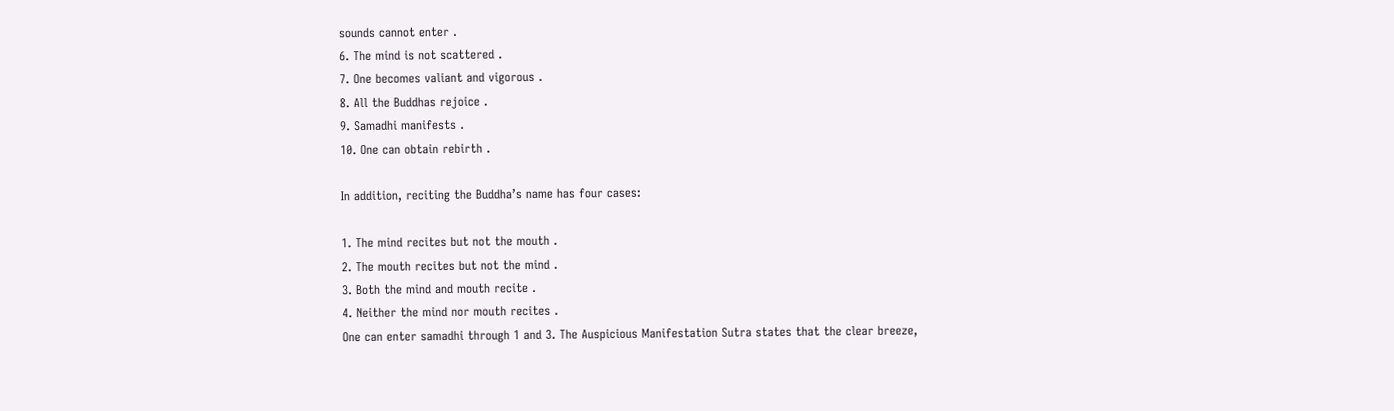sounds cannot enter .
6. The mind is not scattered .
7. One becomes valiant and vigorous .
8. All the Buddhas rejoice .
9. Samadhi manifests .
10. One can obtain rebirth .

In addition, reciting the Buddha’s name has four cases:

1. The mind recites but not the mouth .
2. The mouth recites but not the mind .
3. Both the mind and mouth recite .
4. Neither the mind nor mouth recites .
One can enter samadhi through 1 and 3. The Auspicious Manifestation Sutra states that the clear breeze,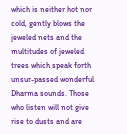which is neither hot nor cold, gently blows the jeweled nets and the multitudes of jeweled trees which speak forth unsur-passed wonderful Dharma sounds. Those who listen will not give rise to dusts and are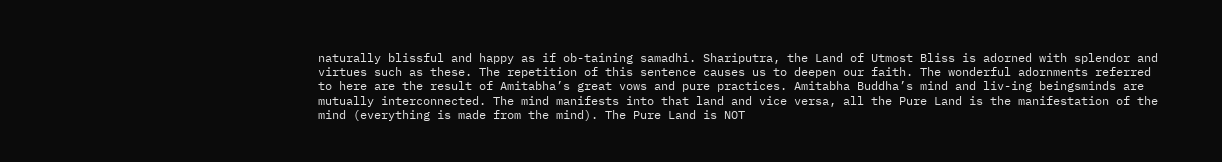naturally blissful and happy as if ob-taining samadhi. Shariputra, the Land of Utmost Bliss is adorned with splendor and virtues such as these. The repetition of this sentence causes us to deepen our faith. The wonderful adornments referred to here are the result of Amitabha’s great vows and pure practices. Amitabha Buddha’s mind and liv-ing beingsminds are mutually interconnected. The mind manifests into that land and vice versa, all the Pure Land is the manifestation of the mind (everything is made from the mind). The Pure Land is NOT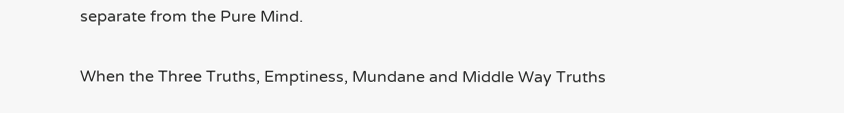separate from the Pure Mind.

When the Three Truths, Emptiness, Mundane and Middle Way Truths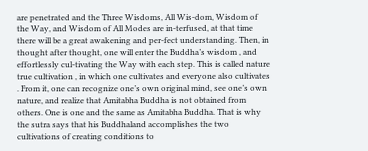are penetrated and the Three Wisdoms, All Wis-dom, Wisdom of the Way, and Wisdom of All Modes are in-terfused, at that time there will be a great awakening and per-fect understanding. Then, in thought after thought, one will enter the Buddha’s wisdom , and effortlessly cul-tivating the Way with each step. This is called nature true cultivation , in which one cultivates and everyone also cultivates . From it, one can recognize one’s own original mind, see one’s own nature, and realize that Amitabha Buddha is not obtained from others. One is one and the same as Amitabha Buddha. That is why the sutra says that his Buddhaland accomplishes the two cultivations of creating conditions to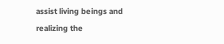assist living beings and realizing the